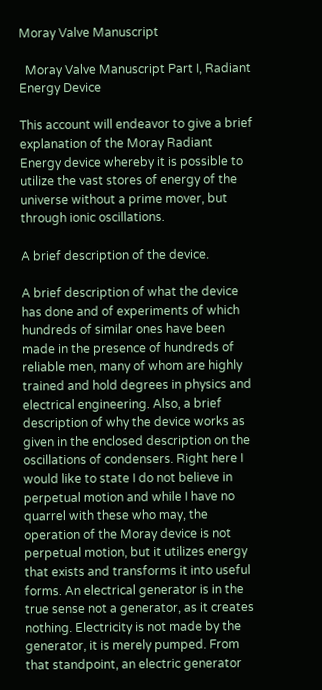Moray Valve Manuscript

  Moray Valve Manuscript Part I, Radiant Energy Device

This account will endeavor to give a brief explanation of the Moray Radiant Energy device whereby it is possible to utilize the vast stores of energy of the universe without a prime mover, but through ionic oscillations.

A brief description of the device.

A brief description of what the device has done and of experiments of which hundreds of similar ones have been made in the presence of hundreds of reliable men, many of whom are highly trained and hold degrees in physics and electrical engineering. Also, a brief description of why the device works as given in the enclosed description on the oscillations of condensers. Right here I would like to state I do not believe in perpetual motion and while I have no quarrel with these who may, the operation of the Moray device is not perpetual motion, but it utilizes energy that exists and transforms it into useful forms. An electrical generator is in the true sense not a generator, as it creates nothing. Electricity is not made by the generator, it is merely pumped. From that standpoint, an electric generator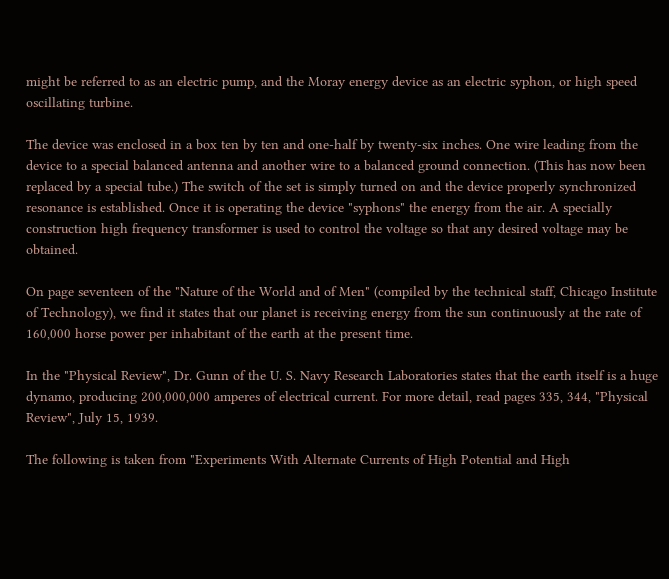might be referred to as an electric pump, and the Moray energy device as an electric syphon, or high speed oscillating turbine.

The device was enclosed in a box ten by ten and one-half by twenty-six inches. One wire leading from the device to a special balanced antenna and another wire to a balanced ground connection. (This has now been replaced by a special tube.) The switch of the set is simply turned on and the device properly synchronized resonance is established. Once it is operating the device "syphons" the energy from the air. A specially construction high frequency transformer is used to control the voltage so that any desired voltage may be obtained.

On page seventeen of the "Nature of the World and of Men" (compiled by the technical staff, Chicago Institute of Technology), we find it states that our planet is receiving energy from the sun continuously at the rate of 160,000 horse power per inhabitant of the earth at the present time.

In the "Physical Review", Dr. Gunn of the U. S. Navy Research Laboratories states that the earth itself is a huge dynamo, producing 200,000,000 amperes of electrical current. For more detail, read pages 335, 344, "Physical Review", July 15, 1939.

The following is taken from "Experiments With Alternate Currents of High Potential and High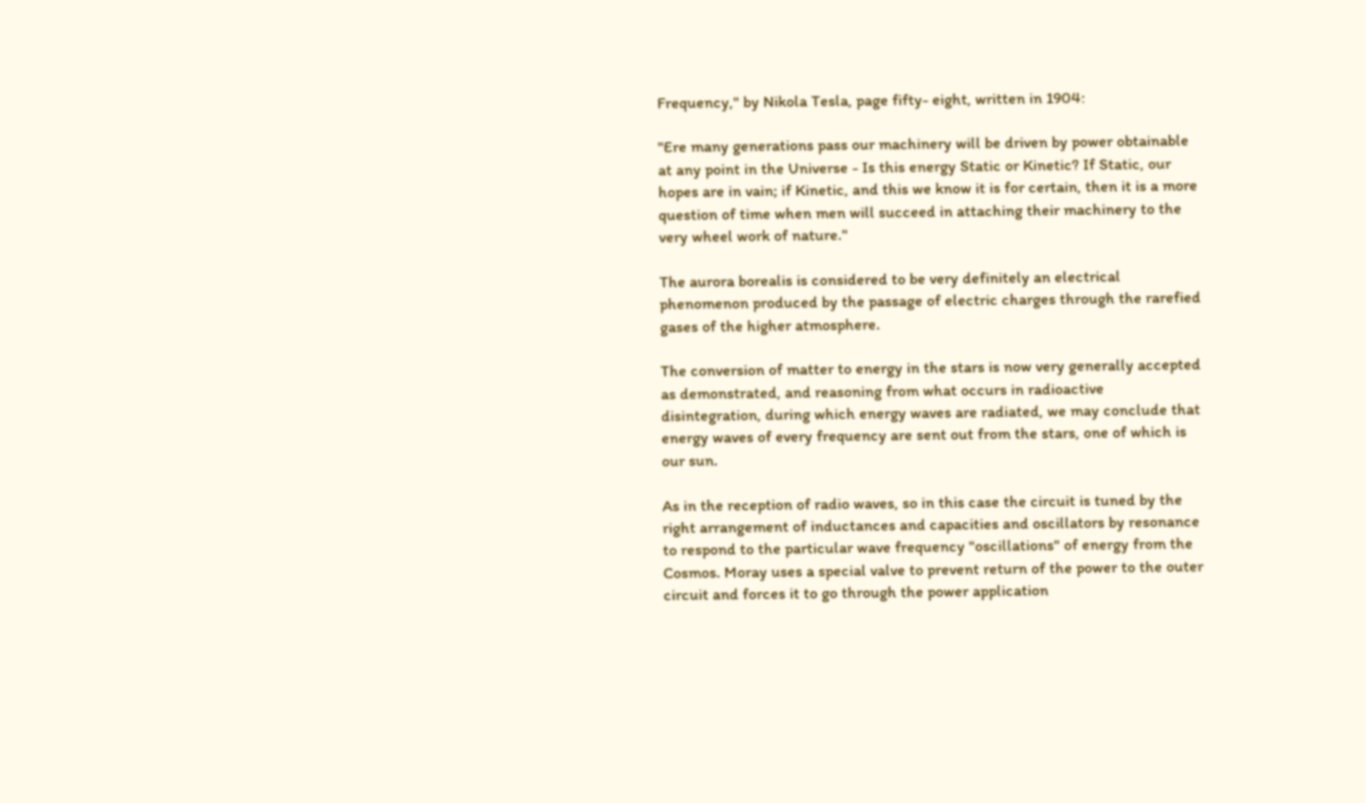Frequency," by Nikola Tesla, page fifty- eight, written in 1904:

"Ere many generations pass our machinery will be driven by power obtainable at any point in the Universe - Is this energy Static or Kinetic? If Static, our hopes are in vain; if Kinetic, and this we know it is for certain, then it is a more question of time when men will succeed in attaching their machinery to the very wheel work of nature."

The aurora borealis is considered to be very definitely an electrical phenomenon produced by the passage of electric charges through the rarefied gases of the higher atmosphere.

The conversion of matter to energy in the stars is now very generally accepted as demonstrated, and reasoning from what occurs in radioactive disintegration, during which energy waves are radiated, we may conclude that energy waves of every frequency are sent out from the stars, one of which is our sun.

As in the reception of radio waves, so in this case the circuit is tuned by the right arrangement of inductances and capacities and oscillators by resonance to respond to the particular wave frequency "oscillations" of energy from the Cosmos. Moray uses a special valve to prevent return of the power to the outer circuit and forces it to go through the power application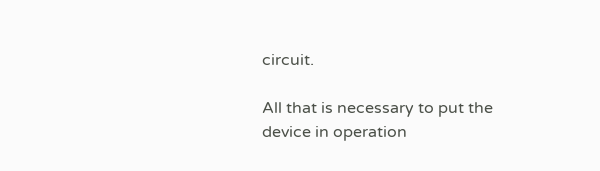circuit.

All that is necessary to put the device in operation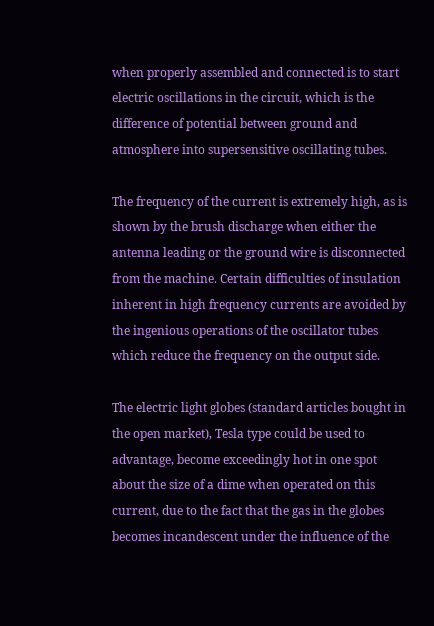when properly assembled and connected is to start electric oscillations in the circuit, which is the difference of potential between ground and atmosphere into supersensitive oscillating tubes.

The frequency of the current is extremely high, as is shown by the brush discharge when either the antenna leading or the ground wire is disconnected from the machine. Certain difficulties of insulation inherent in high frequency currents are avoided by the ingenious operations of the oscillator tubes which reduce the frequency on the output side.

The electric light globes (standard articles bought in the open market), Tesla type could be used to advantage, become exceedingly hot in one spot about the size of a dime when operated on this current, due to the fact that the gas in the globes becomes incandescent under the influence of the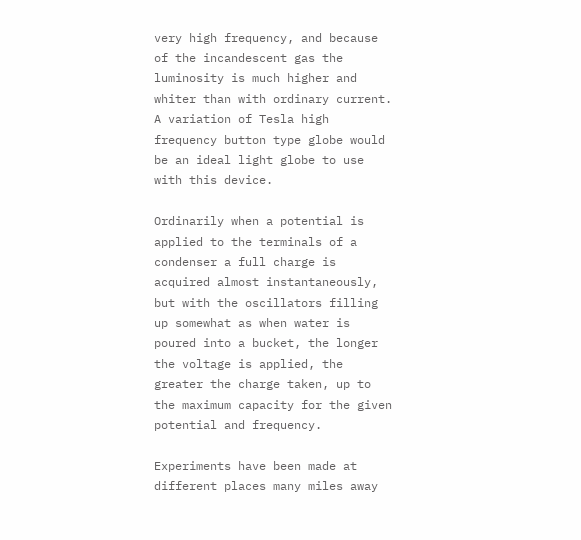very high frequency, and because of the incandescent gas the luminosity is much higher and whiter than with ordinary current. A variation of Tesla high frequency button type globe would be an ideal light globe to use with this device.

Ordinarily when a potential is applied to the terminals of a condenser a full charge is acquired almost instantaneously, but with the oscillators filling up somewhat as when water is poured into a bucket, the longer the voltage is applied, the greater the charge taken, up to the maximum capacity for the given potential and frequency.

Experiments have been made at different places many miles away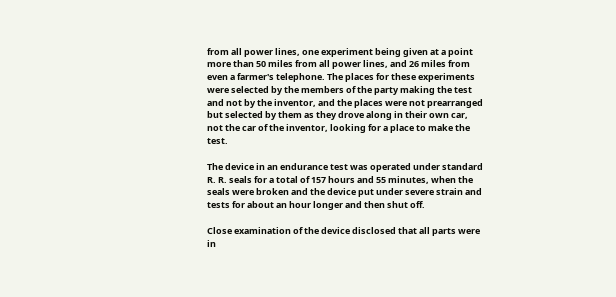from all power lines, one experiment being given at a point more than 50 miles from all power lines, and 26 miles from even a farmer's telephone. The places for these experiments were selected by the members of the party making the test and not by the inventor, and the places were not prearranged but selected by them as they drove along in their own car, not the car of the inventor, looking for a place to make the test.

The device in an endurance test was operated under standard R. R. seals for a total of 157 hours and 55 minutes, when the seals were broken and the device put under severe strain and tests for about an hour longer and then shut off.

Close examination of the device disclosed that all parts were in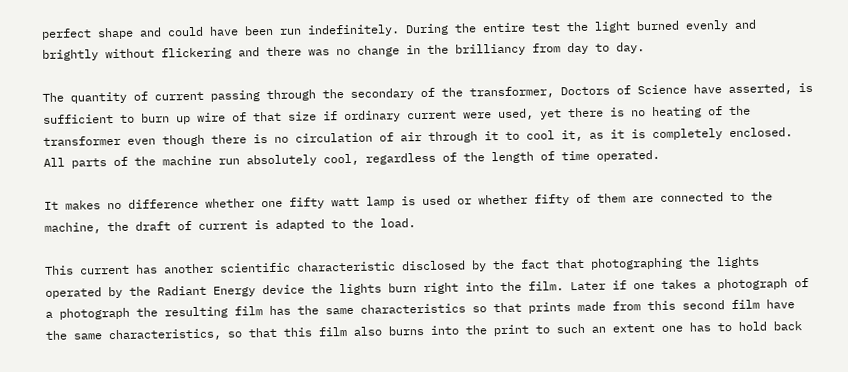perfect shape and could have been run indefinitely. During the entire test the light burned evenly and brightly without flickering and there was no change in the brilliancy from day to day.

The quantity of current passing through the secondary of the transformer, Doctors of Science have asserted, is sufficient to burn up wire of that size if ordinary current were used, yet there is no heating of the transformer even though there is no circulation of air through it to cool it, as it is completely enclosed. All parts of the machine run absolutely cool, regardless of the length of time operated.

It makes no difference whether one fifty watt lamp is used or whether fifty of them are connected to the machine, the draft of current is adapted to the load.

This current has another scientific characteristic disclosed by the fact that photographing the lights operated by the Radiant Energy device the lights burn right into the film. Later if one takes a photograph of a photograph the resulting film has the same characteristics so that prints made from this second film have the same characteristics, so that this film also burns into the print to such an extent one has to hold back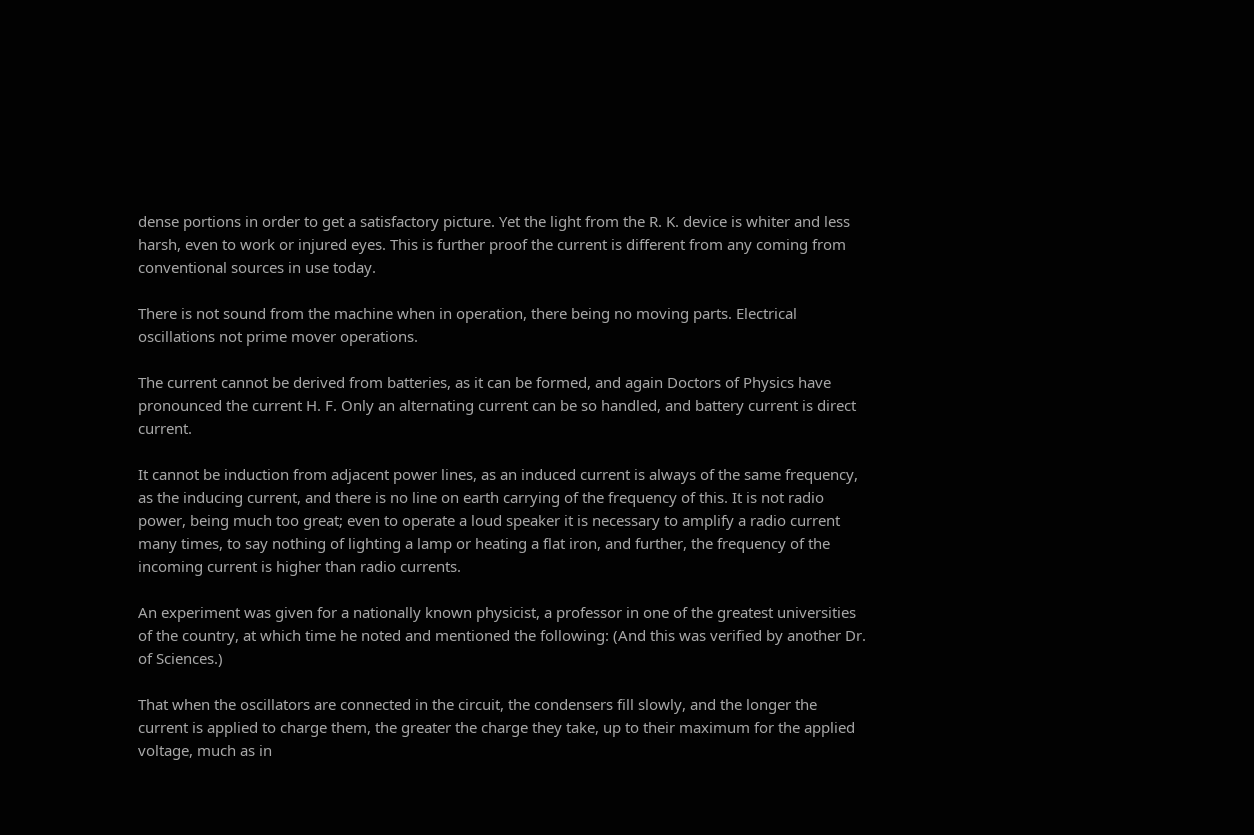dense portions in order to get a satisfactory picture. Yet the light from the R. K. device is whiter and less harsh, even to work or injured eyes. This is further proof the current is different from any coming from conventional sources in use today.

There is not sound from the machine when in operation, there being no moving parts. Electrical oscillations not prime mover operations.

The current cannot be derived from batteries, as it can be formed, and again Doctors of Physics have pronounced the current H. F. Only an alternating current can be so handled, and battery current is direct current.

It cannot be induction from adjacent power lines, as an induced current is always of the same frequency, as the inducing current, and there is no line on earth carrying of the frequency of this. It is not radio power, being much too great; even to operate a loud speaker it is necessary to amplify a radio current many times, to say nothing of lighting a lamp or heating a flat iron, and further, the frequency of the incoming current is higher than radio currents.

An experiment was given for a nationally known physicist, a professor in one of the greatest universities of the country, at which time he noted and mentioned the following: (And this was verified by another Dr. of Sciences.)

That when the oscillators are connected in the circuit, the condensers fill slowly, and the longer the current is applied to charge them, the greater the charge they take, up to their maximum for the applied voltage, much as in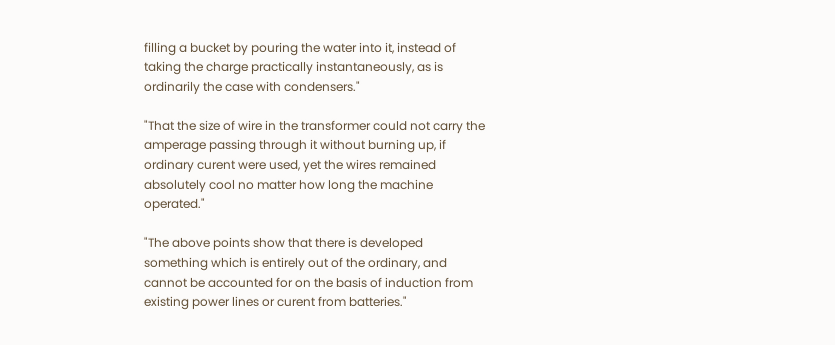filling a bucket by pouring the water into it, instead of taking the charge practically instantaneously, as is ordinarily the case with condensers."

"That the size of wire in the transformer could not carry the amperage passing through it without burning up, if ordinary curent were used, yet the wires remained absolutely cool no matter how long the machine operated."

"The above points show that there is developed something which is entirely out of the ordinary, and cannot be accounted for on the basis of induction from existing power lines or curent from batteries."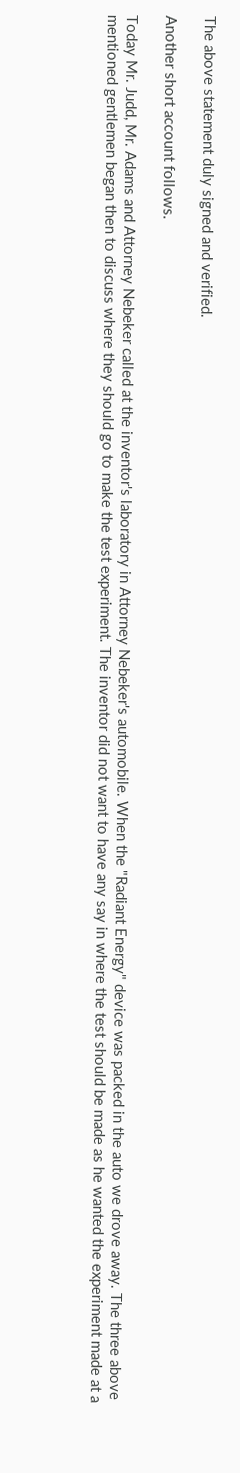The above statement duly signed and verified.

Another short account follows.

Today Mr. Judd, Mr. Adams and Attorney Nebeker called at the inventor's laboratory in Attorney Nebeker's automobile. When the "Radiant Energy" device was packed in the auto we drove away. The three above mentioned gentlemen began then to discuss where they should go to make the test experiment. The inventor did not want to have any say in where the test should be made as he wanted the experiment made at a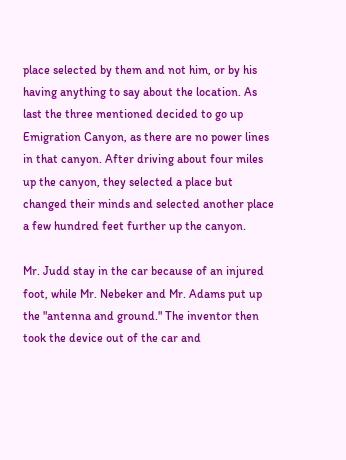place selected by them and not him, or by his having anything to say about the location. As last the three mentioned decided to go up Emigration Canyon, as there are no power lines in that canyon. After driving about four miles up the canyon, they selected a place but changed their minds and selected another place a few hundred feet further up the canyon.

Mr. Judd stay in the car because of an injured foot, while Mr. Nebeker and Mr. Adams put up the "antenna and ground." The inventor then took the device out of the car and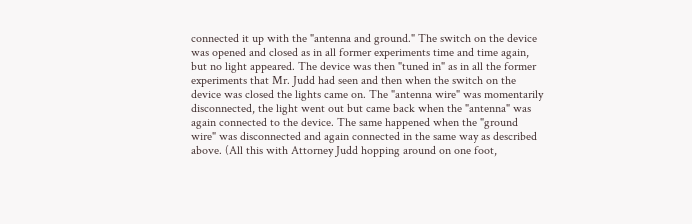connected it up with the "antenna and ground." The switch on the device was opened and closed as in all former experiments time and time again, but no light appeared. The device was then "tuned in" as in all the former experiments that Mr. Judd had seen and then when the switch on the device was closed the lights came on. The "antenna wire" was momentarily disconnected, the light went out but came back when the "antenna" was again connected to the device. The same happened when the "ground wire" was disconnected and again connected in the same way as described above. (All this with Attorney Judd hopping around on one foot,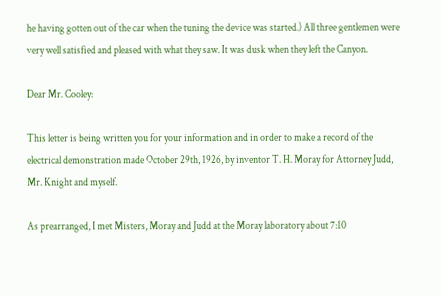he having gotten out of the car when the tuning the device was started.) All three gentlemen were very well satisfied and pleased with what they saw. It was dusk when they left the Canyon.

Dear Mr. Cooley:

This letter is being written you for your information and in order to make a record of the electrical demonstration made October 29th, 1926, by inventor T. H. Moray for Attorney Judd, Mr. Knight and myself.

As prearranged, I met Misters, Moray and Judd at the Moray laboratory about 7:10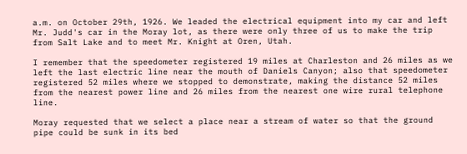a.m. on October 29th, 1926. We leaded the electrical equipment into my car and left Mr. Judd's car in the Moray lot, as there were only three of us to make the trip from Salt Lake and to meet Mr. Knight at Oren, Utah.

I remember that the speedometer registered 19 miles at Charleston and 26 miles as we left the last electric line near the mouth of Daniels Canyon; also that speedometer registered 52 miles where we stopped to demonstrate, making the distance 52 miles from the nearest power line and 26 miles from the nearest one wire rural telephone line.

Moray requested that we select a place near a stream of water so that the ground pipe could be sunk in its bed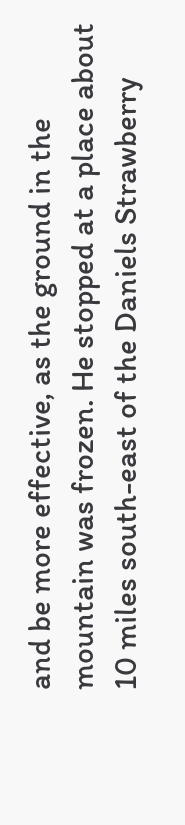and be more effective, as the ground in the mountain was frozen. He stopped at a place about 10 miles south-east of the Daniels Strawberry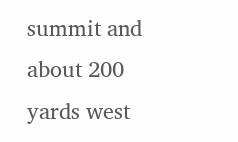summit and about 200 yards west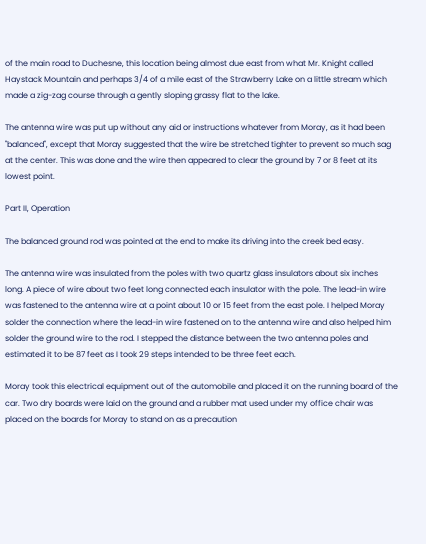of the main road to Duchesne, this location being almost due east from what Mr. Knight called Haystack Mountain and perhaps 3/4 of a mile east of the Strawberry Lake on a little stream which made a zig-zag course through a gently sloping grassy flat to the lake.

The antenna wire was put up without any aid or instructions whatever from Moray, as it had been "balanced", except that Moray suggested that the wire be stretched tighter to prevent so much sag at the center. This was done and the wire then appeared to clear the ground by 7 or 8 feet at its lowest point.

Part II, Operation

The balanced ground rod was pointed at the end to make its driving into the creek bed easy.

The antenna wire was insulated from the poles with two quartz glass insulators about six inches long. A piece of wire about two feet long connected each insulator with the pole. The lead-in wire was fastened to the antenna wire at a point about 10 or 15 feet from the east pole. I helped Moray solder the connection where the lead-in wire fastened on to the antenna wire and also helped him solder the ground wire to the rod. I stepped the distance between the two antenna poles and estimated it to be 87 feet as I took 29 steps intended to be three feet each.

Moray took this electrical equipment out of the automobile and placed it on the running board of the car. Two dry boards were laid on the ground and a rubber mat used under my office chair was placed on the boards for Moray to stand on as a precaution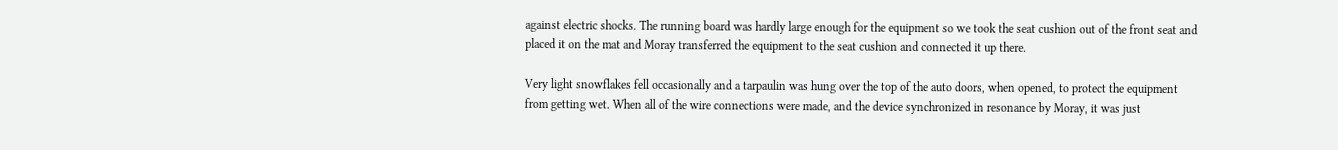against electric shocks. The running board was hardly large enough for the equipment so we took the seat cushion out of the front seat and placed it on the mat and Moray transferred the equipment to the seat cushion and connected it up there.

Very light snowflakes fell occasionally and a tarpaulin was hung over the top of the auto doors, when opened, to protect the equipment from getting wet. When all of the wire connections were made, and the device synchronized in resonance by Moray, it was just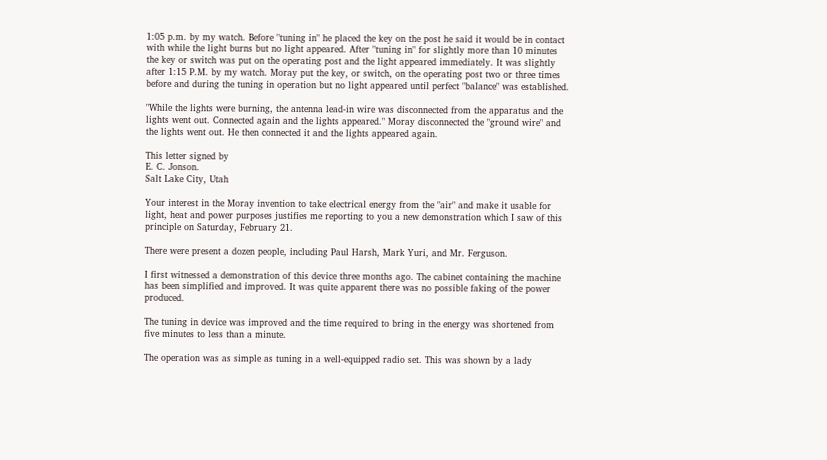1:05 p.m. by my watch. Before "tuning in" he placed the key on the post he said it would be in contact with while the light burns but no light appeared. After "tuning in" for slightly more than 10 minutes the key or switch was put on the operating post and the light appeared immediately. It was slightly after 1:15 P.M. by my watch. Moray put the key, or switch, on the operating post two or three times before and during the tuning in operation but no light appeared until perfect "balance" was established.

"While the lights were burning, the antenna lead-in wire was disconnected from the apparatus and the lights went out. Connected again and the lights appeared." Moray disconnected the "ground wire" and the lights went out. He then connected it and the lights appeared again.

This letter signed by
E. C. Jonson.
Salt Lake City, Utah

Your interest in the Moray invention to take electrical energy from the "air" and make it usable for light, heat and power purposes justifies me reporting to you a new demonstration which I saw of this principle on Saturday, February 21.

There were present a dozen people, including Paul Harsh, Mark Yuri, and Mr. Ferguson.

I first witnessed a demonstration of this device three months ago. The cabinet containing the machine has been simplified and improved. It was quite apparent there was no possible faking of the power produced.

The tuning in device was improved and the time required to bring in the energy was shortened from five minutes to less than a minute.

The operation was as simple as tuning in a well-equipped radio set. This was shown by a lady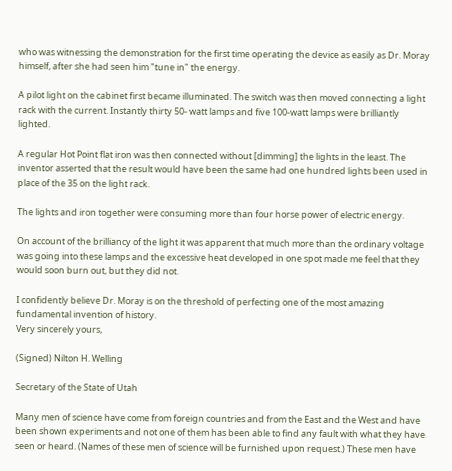who was witnessing the demonstration for the first time operating the device as easily as Dr. Moray himself, after she had seen him "tune in" the energy.

A pilot light on the cabinet first became illuminated. The switch was then moved connecting a light rack with the current. Instantly thirty 50- watt lamps and five 100-watt lamps were brilliantly lighted.

A regular Hot Point flat iron was then connected without [dimming] the lights in the least. The inventor asserted that the result would have been the same had one hundred lights been used in place of the 35 on the light rack.

The lights and iron together were consuming more than four horse power of electric energy.

On account of the brilliancy of the light it was apparent that much more than the ordinary voltage was going into these lamps and the excessive heat developed in one spot made me feel that they would soon burn out, but they did not.

I confidently believe Dr. Moray is on the threshold of perfecting one of the most amazing fundamental invention of history.
Very sincerely yours,

(Signed) Nilton H. Welling

Secretary of the State of Utah

Many men of science have come from foreign countries and from the East and the West and have been shown experiments and not one of them has been able to find any fault with what they have seen or heard. (Names of these men of science will be furnished upon request.) These men have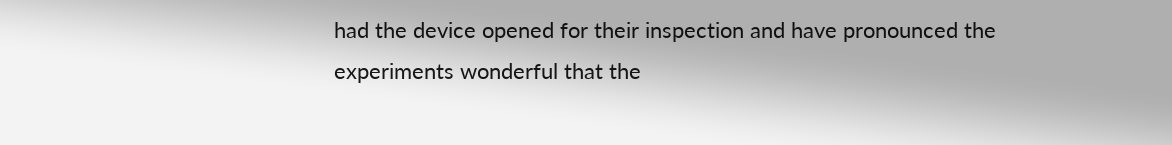had the device opened for their inspection and have pronounced the experiments wonderful that the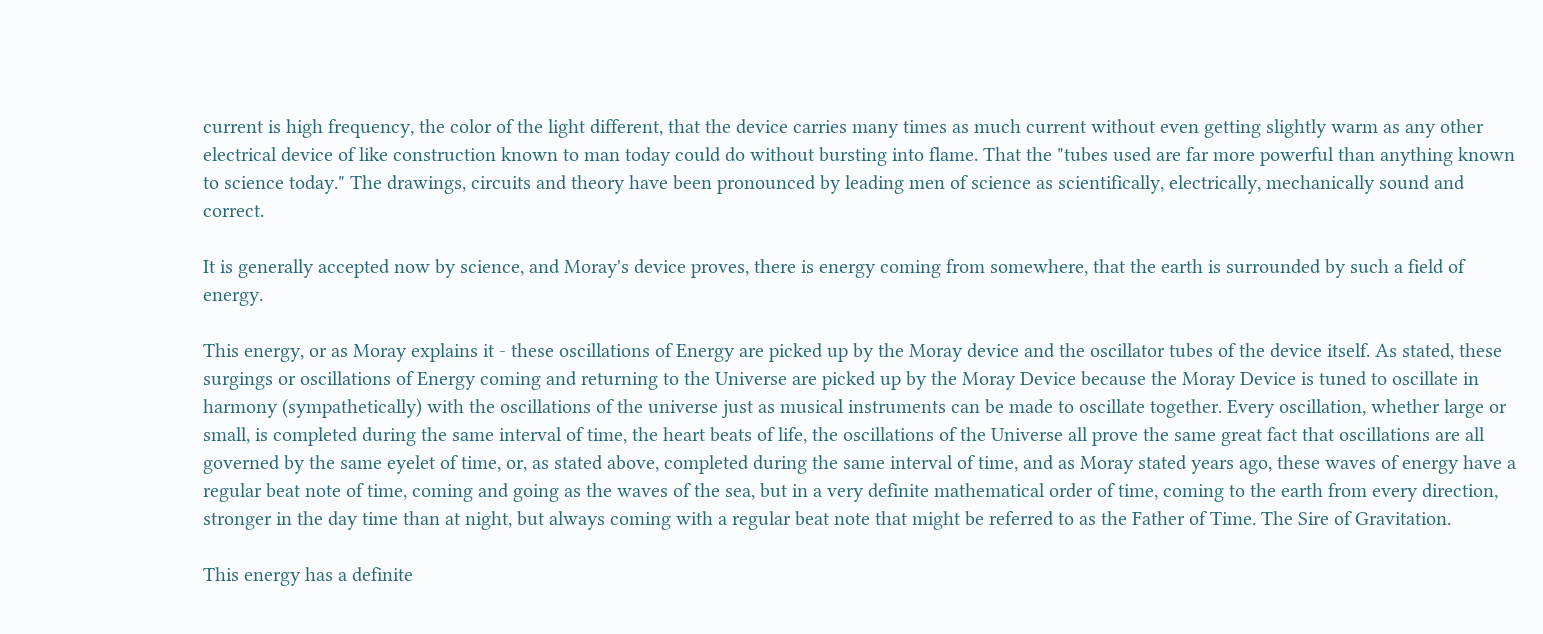current is high frequency, the color of the light different, that the device carries many times as much current without even getting slightly warm as any other electrical device of like construction known to man today could do without bursting into flame. That the "tubes used are far more powerful than anything known to science today." The drawings, circuits and theory have been pronounced by leading men of science as scientifically, electrically, mechanically sound and correct.

It is generally accepted now by science, and Moray's device proves, there is energy coming from somewhere, that the earth is surrounded by such a field of energy.

This energy, or as Moray explains it - these oscillations of Energy are picked up by the Moray device and the oscillator tubes of the device itself. As stated, these surgings or oscillations of Energy coming and returning to the Universe are picked up by the Moray Device because the Moray Device is tuned to oscillate in harmony (sympathetically) with the oscillations of the universe just as musical instruments can be made to oscillate together. Every oscillation, whether large or small, is completed during the same interval of time, the heart beats of life, the oscillations of the Universe all prove the same great fact that oscillations are all governed by the same eyelet of time, or, as stated above, completed during the same interval of time, and as Moray stated years ago, these waves of energy have a regular beat note of time, coming and going as the waves of the sea, but in a very definite mathematical order of time, coming to the earth from every direction, stronger in the day time than at night, but always coming with a regular beat note that might be referred to as the Father of Time. The Sire of Gravitation.

This energy has a definite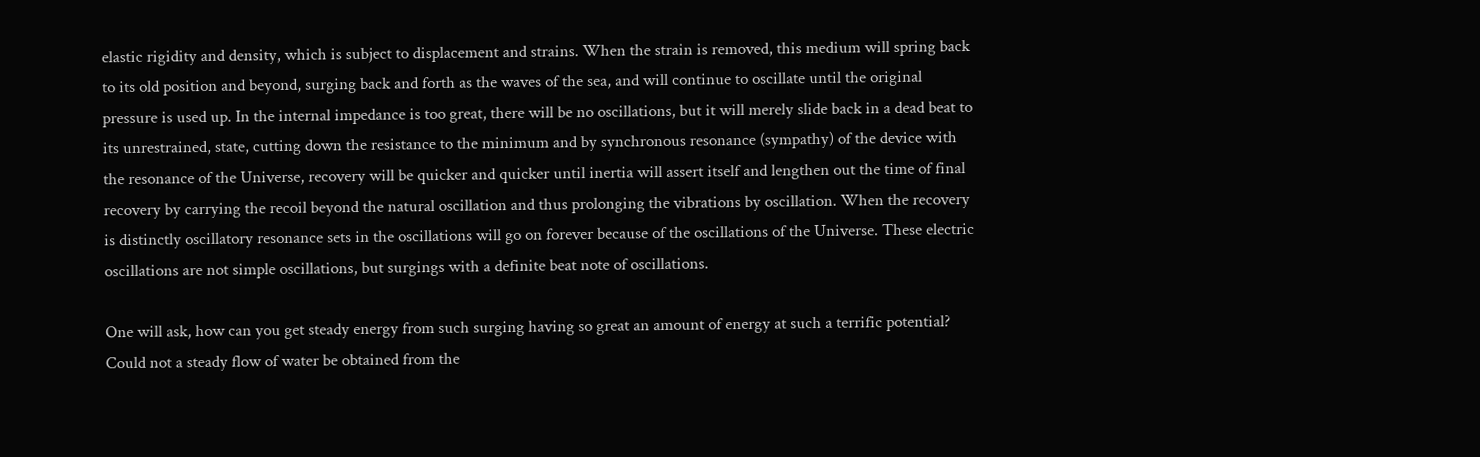elastic rigidity and density, which is subject to displacement and strains. When the strain is removed, this medium will spring back to its old position and beyond, surging back and forth as the waves of the sea, and will continue to oscillate until the original pressure is used up. In the internal impedance is too great, there will be no oscillations, but it will merely slide back in a dead beat to its unrestrained, state, cutting down the resistance to the minimum and by synchronous resonance (sympathy) of the device with the resonance of the Universe, recovery will be quicker and quicker until inertia will assert itself and lengthen out the time of final recovery by carrying the recoil beyond the natural oscillation and thus prolonging the vibrations by oscillation. When the recovery is distinctly oscillatory resonance sets in the oscillations will go on forever because of the oscillations of the Universe. These electric oscillations are not simple oscillations, but surgings with a definite beat note of oscillations.

One will ask, how can you get steady energy from such surging having so great an amount of energy at such a terrific potential? Could not a steady flow of water be obtained from the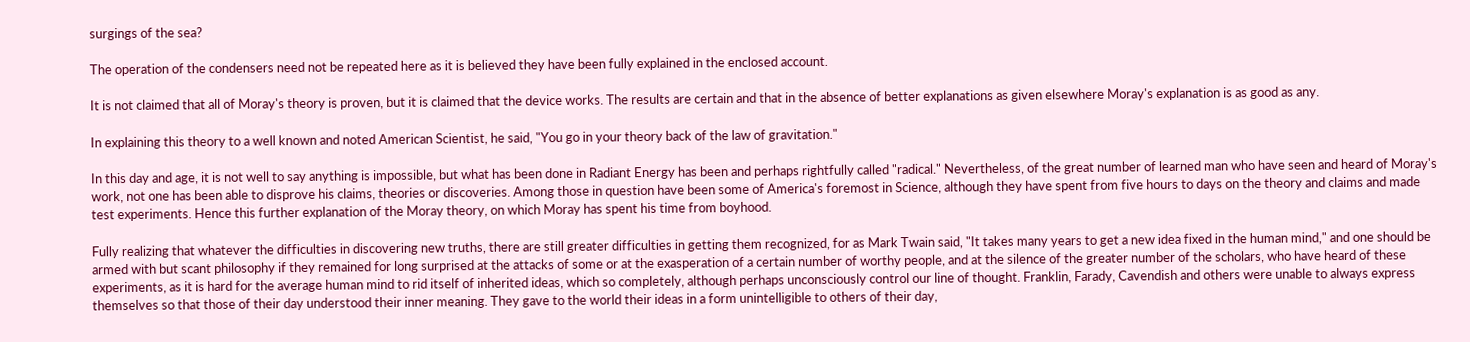surgings of the sea?

The operation of the condensers need not be repeated here as it is believed they have been fully explained in the enclosed account.

It is not claimed that all of Moray's theory is proven, but it is claimed that the device works. The results are certain and that in the absence of better explanations as given elsewhere Moray's explanation is as good as any.

In explaining this theory to a well known and noted American Scientist, he said, "You go in your theory back of the law of gravitation."

In this day and age, it is not well to say anything is impossible, but what has been done in Radiant Energy has been and perhaps rightfully called "radical." Nevertheless, of the great number of learned man who have seen and heard of Moray's work, not one has been able to disprove his claims, theories or discoveries. Among those in question have been some of America's foremost in Science, although they have spent from five hours to days on the theory and claims and made test experiments. Hence this further explanation of the Moray theory, on which Moray has spent his time from boyhood.

Fully realizing that whatever the difficulties in discovering new truths, there are still greater difficulties in getting them recognized, for as Mark Twain said, "It takes many years to get a new idea fixed in the human mind," and one should be armed with but scant philosophy if they remained for long surprised at the attacks of some or at the exasperation of a certain number of worthy people, and at the silence of the greater number of the scholars, who have heard of these experiments, as it is hard for the average human mind to rid itself of inherited ideas, which so completely, although perhaps unconsciously control our line of thought. Franklin, Farady, Cavendish and others were unable to always express themselves so that those of their day understood their inner meaning. They gave to the world their ideas in a form unintelligible to others of their day,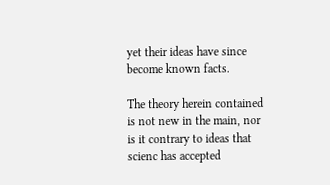yet their ideas have since become known facts.

The theory herein contained is not new in the main, nor is it contrary to ideas that scienc has accepted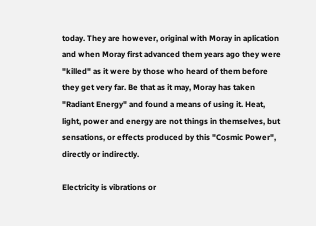today. They are however, original with Moray in aplication and when Moray first advanced them years ago they were "killed" as it were by those who heard of them before they get very far. Be that as it may, Moray has taken "Radiant Energy" and found a means of using it. Heat, light, power and energy are not things in themselves, but sensations, or effects produced by this "Cosmic Power", directly or indirectly.

Electricity is vibrations or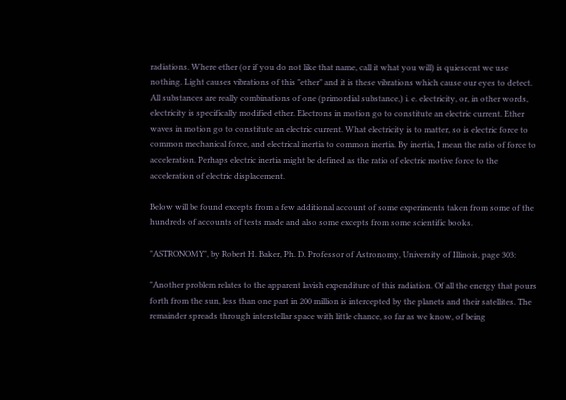radiations. Where ether (or if you do not like that name, call it what you will) is quiescent we use nothing. Light causes vibrations of this "ether" and it is these vibrations which cause our eyes to detect. All substances are really combinations of one (primordial substance,) i. e. electricity, or, in other words, electricity is specifically modified ether. Electrons in motion go to constitute an electric current. Ether waves in motion go to constitute an electric current. What electricity is to matter, so is electric force to common mechanical force, and electrical inertia to common inertia. By inertia, I mean the ratio of force to acceleration. Perhaps electric inertia might be defined as the ratio of electric motive force to the acceleration of electric displacement.

Below will be found excepts from a few additional account of some experiments taken from some of the hundreds of accounts of tests made and also some excepts from some scientific books.

"ASTRONOMY", by Robert H. Baker, Ph. D. Professor of Astronomy, University of Illinois, page 303:

"Another problem relates to the apparent lavish expenditure of this radiation. Of all the energy that pours forth from the sun, less than one part in 200 million is intercepted by the planets and their satellites. The remainder spreads through interstellar space with little chance, so far as we know, of being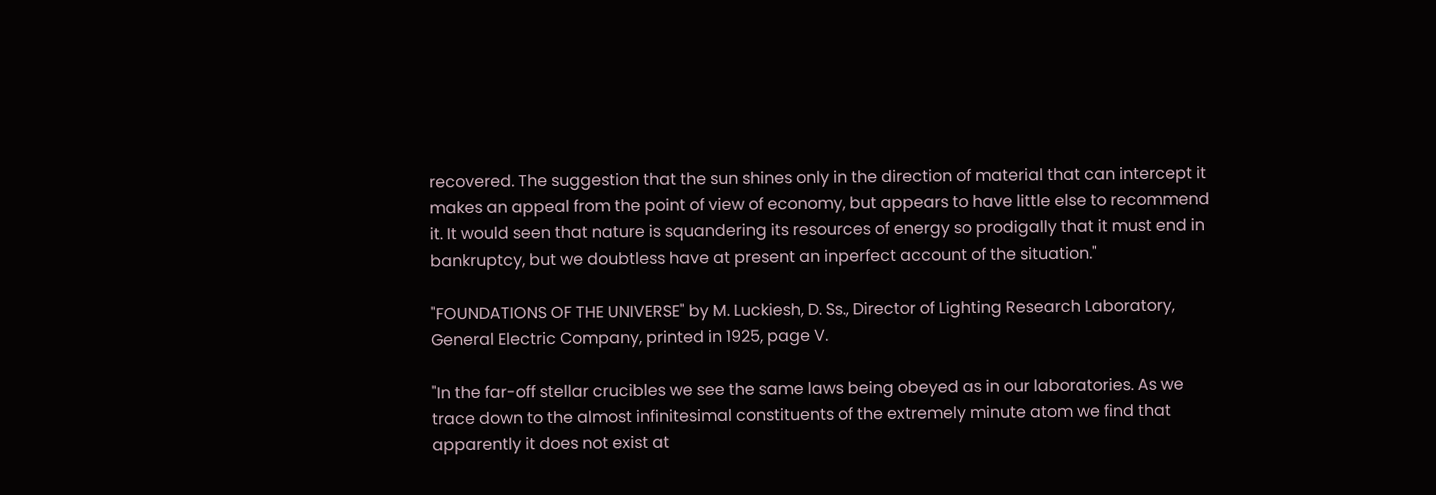recovered. The suggestion that the sun shines only in the direction of material that can intercept it makes an appeal from the point of view of economy, but appears to have little else to recommend it. It would seen that nature is squandering its resources of energy so prodigally that it must end in bankruptcy, but we doubtless have at present an inperfect account of the situation."

"FOUNDATIONS OF THE UNIVERSE" by M. Luckiesh, D. Ss., Director of Lighting Research Laboratory, General Electric Company, printed in 1925, page V.

"In the far-off stellar crucibles we see the same laws being obeyed as in our laboratories. As we trace down to the almost infinitesimal constituents of the extremely minute atom we find that apparently it does not exist at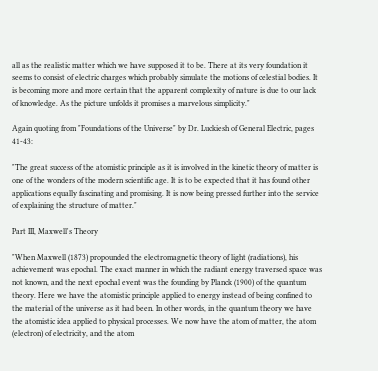all as the realistic matter which we have supposed it to be. There at its very foundation it seems to consist of electric charges which probably simulate the motions of celestial bodies. It is becoming more and more certain that the apparent complexity of nature is due to our lack of knowledge. As the picture unfolds it promises a marvelous simplicity."

Again quoting from "Foundations of the Universe" by Dr. Luckiesh of General Electric, pages 41-43:

"The great success of the atomistic principle as it is involved in the kinetic theory of matter is one of the wonders of the modern scientific age. It is to be expected that it has found other applications equally fascinating and promising. It is now being pressed further into the service of explaining the structure of matter."

Part III, Maxwell's Theory

"When Maxwell (1873) propounded the electromagnetic theory of light (radiations), his achievement was epochal. The exact manner in which the radiant energy traversed space was not known, and the next epochal event was the founding by Planck (1900) of the quantum theory. Here we have the atomistic principle applied to energy instead of being confined to the material of the universe as it had been. In other words, in the quantum theory we have the atomistic idea applied to physical processes. We now have the atom of matter, the atom (electron) of electricity, and the atom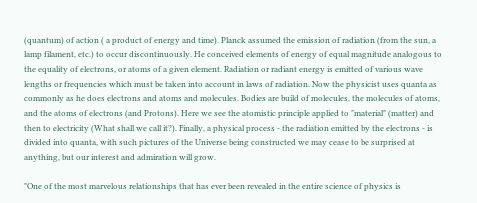(quantum) of action ( a product of energy and time). Planck assumed the emission of radiation (from the sun, a lamp filament, etc.) to occur discontinuously. He conceived elements of energy of equal magnitude analogous to the equality of electrons, or atoms of a given element. Radiation or radiant energy is emitted of various wave lengths or frequencies which must be taken into account in laws of radiation. Now the physicist uses quanta as commonly as he does electrons and atoms and molecules. Bodies are build of molecules, the molecules of atoms, and the atoms of electrons (and Protons). Here we see the atomistic principle applied to "material" (matter) and then to electricity (What shall we call it?). Finally, a physical process - the radiation emitted by the electrons - is divided into quanta, with such pictures of the Universe being constructed we may cease to be surprised at anything, but our interest and admiration will grow.

"One of the most marvelous relationships that has ever been revealed in the entire science of physics is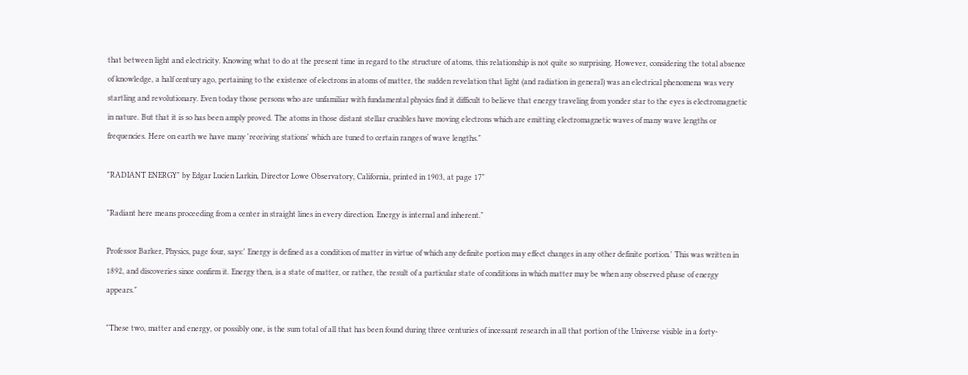that between light and electricity. Knowing what to do at the present time in regard to the structure of atoms, this relationship is not quite so surprising. However, considering the total absence of knowledge, a half century ago, pertaining to the existence of electrons in atoms of matter, the sudden revelation that light (and radiation in general) was an electrical phenomena was very startling and revolutionary. Even today those persons who are unfamiliar with fundamental physics find it difficult to believe that energy traveling from yonder star to the eyes is electromagnetic in nature. But that it is so has been amply proved. The atoms in those distant stellar crucibles have moving electrons which are emitting electromagnetic waves of many wave lengths or frequencies. Here on earth we have many 'receiving stations' which are tuned to certain ranges of wave lengths."

"RADIANT ENERGY" by Edgar Lucien Larkin, Director Lowe Observatory, California, printed in 1903, at page 17"

"Radiant here means proceeding from a center in straight lines in every direction. Energy is internal and inherent."

Professor Barker, Physics, page four, says:' Energy is defined as a condition of matter in virtue of which any definite portion may effect changes in any other definite portion.' This was written in 1892, and discoveries since confirm it. Energy then, is a state of matter, or rather, the result of a particular state of conditions in which matter may be when any observed phase of energy appears."

"These two, matter and energy, or possibly one, is the sum total of all that has been found during three centuries of incessant research in all that portion of the Universe visible in a forty-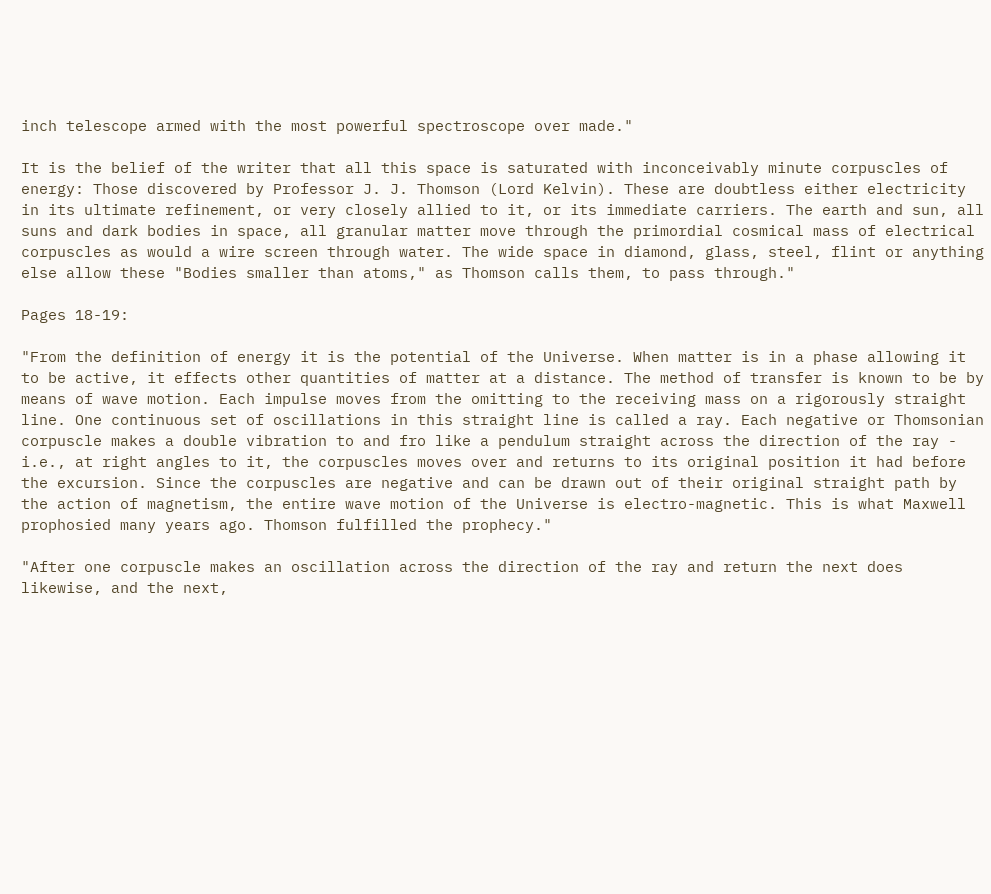inch telescope armed with the most powerful spectroscope over made."

It is the belief of the writer that all this space is saturated with inconceivably minute corpuscles of energy: Those discovered by Professor J. J. Thomson (Lord Kelvin). These are doubtless either electricity in its ultimate refinement, or very closely allied to it, or its immediate carriers. The earth and sun, all suns and dark bodies in space, all granular matter move through the primordial cosmical mass of electrical corpuscles as would a wire screen through water. The wide space in diamond, glass, steel, flint or anything else allow these "Bodies smaller than atoms," as Thomson calls them, to pass through."

Pages 18-19:

"From the definition of energy it is the potential of the Universe. When matter is in a phase allowing it to be active, it effects other quantities of matter at a distance. The method of transfer is known to be by means of wave motion. Each impulse moves from the omitting to the receiving mass on a rigorously straight line. One continuous set of oscillations in this straight line is called a ray. Each negative or Thomsonian corpuscle makes a double vibration to and fro like a pendulum straight across the direction of the ray - i.e., at right angles to it, the corpuscles moves over and returns to its original position it had before the excursion. Since the corpuscles are negative and can be drawn out of their original straight path by the action of magnetism, the entire wave motion of the Universe is electro-magnetic. This is what Maxwell prophosied many years ago. Thomson fulfilled the prophecy."

"After one corpuscle makes an oscillation across the direction of the ray and return the next does likewise, and the next,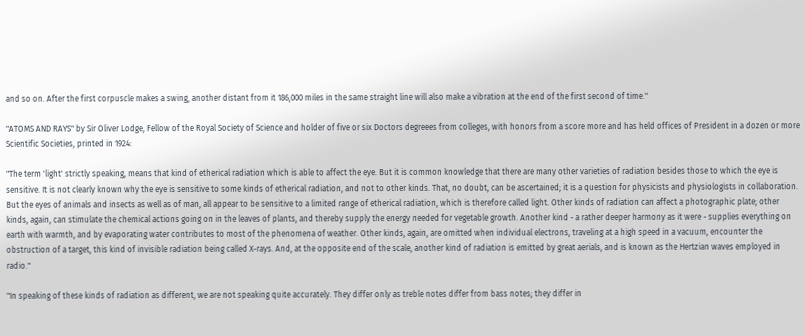and so on. After the first corpuscle makes a swing, another distant from it 186,000 miles in the same straight line will also make a vibration at the end of the first second of time."

"ATOMS AND RAYS" by Sir Oliver Lodge, Fellow of the Royal Society of Science and holder of five or six Doctors degreees from colleges, with honors from a score more and has held offices of President in a dozen or more Scientific Societies, printed in 1924:

"The term 'light' strictly speaking, means that kind of etherical radiation which is able to affect the eye. But it is common knowledge that there are many other varieties of radiation besides those to which the eye is sensitive. It is not clearly known why the eye is sensitive to some kinds of etherical radiation, and not to other kinds. That, no doubt, can be ascertained; it is a question for physicists and physiologists in collaboration. But the eyes of animals and insects as well as of man, all appear to be sensitive to a limited range of etherical radiation, which is therefore called light. Other kinds of radiation can affect a photographic plate; other kinds, again, can stimulate the chemical actions going on in the leaves of plants, and thereby supply the energy needed for vegetable growth. Another kind - a rather deeper harmony as it were - supplies everything on earth with warmth, and by evaporating water contributes to most of the phenomena of weather. Other kinds, again, are omitted when individual electrons, traveling at a high speed in a vacuum, encounter the obstruction of a target, this kind of invisible radiation being called X-rays. And, at the opposite end of the scale, another kind of radiation is emitted by great aerials, and is known as the Hertzian waves employed in radio."

"In speaking of these kinds of radiation as different, we are not speaking quite accurately. They differ only as treble notes differ from bass notes; they differ in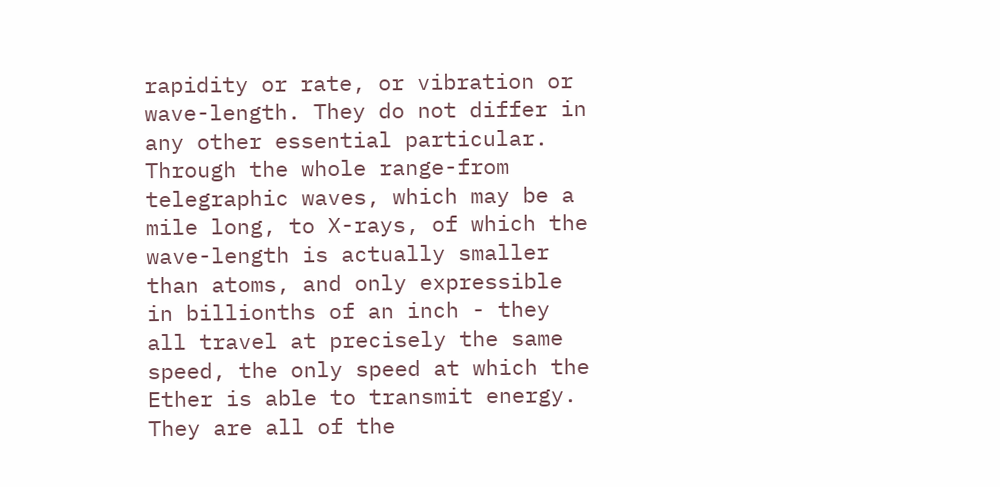rapidity or rate, or vibration or wave-length. They do not differ in any other essential particular. Through the whole range-from telegraphic waves, which may be a mile long, to X-rays, of which the wave-length is actually smaller than atoms, and only expressible in billionths of an inch - they all travel at precisely the same speed, the only speed at which the Ether is able to transmit energy. They are all of the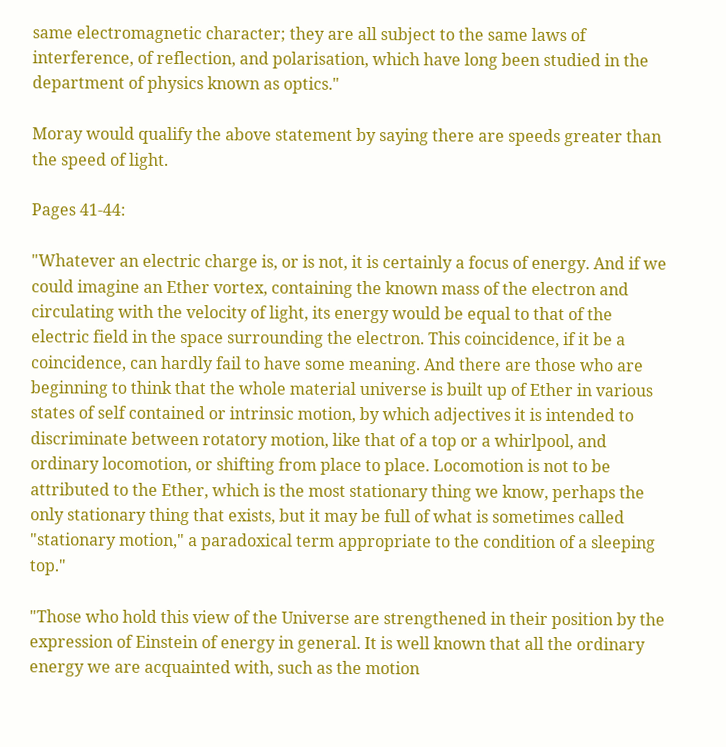same electromagnetic character; they are all subject to the same laws of interference, of reflection, and polarisation, which have long been studied in the department of physics known as optics."

Moray would qualify the above statement by saying there are speeds greater than the speed of light.

Pages 41-44:

"Whatever an electric charge is, or is not, it is certainly a focus of energy. And if we could imagine an Ether vortex, containing the known mass of the electron and circulating with the velocity of light, its energy would be equal to that of the electric field in the space surrounding the electron. This coincidence, if it be a coincidence, can hardly fail to have some meaning. And there are those who are beginning to think that the whole material universe is built up of Ether in various states of self contained or intrinsic motion, by which adjectives it is intended to discriminate between rotatory motion, like that of a top or a whirlpool, and ordinary locomotion, or shifting from place to place. Locomotion is not to be attributed to the Ether, which is the most stationary thing we know, perhaps the only stationary thing that exists, but it may be full of what is sometimes called "stationary motion," a paradoxical term appropriate to the condition of a sleeping top."

"Those who hold this view of the Universe are strengthened in their position by the expression of Einstein of energy in general. It is well known that all the ordinary energy we are acquainted with, such as the motion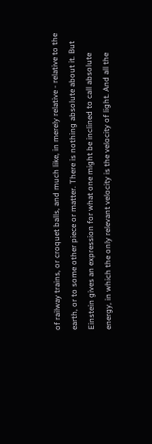of railway trains, or croquet balls, and much like, in merely relative - relative to the earth, or to some other piece or matter. There is nothing absolute about it. But Einstein gives an expression for what one might be inclined to call absolute energy, in which the only relevant velocity is the velocity of light. And all the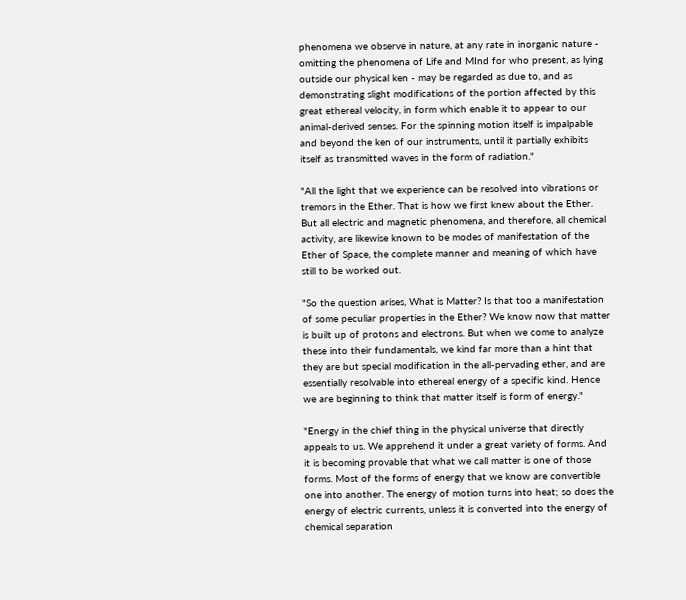phenomena we observe in nature, at any rate in inorganic nature - omitting the phenomena of Life and MInd for who present, as lying outside our physical ken - may be regarded as due to, and as demonstrating slight modifications of the portion affected by this great ethereal velocity, in form which enable it to appear to our animal-derived senses. For the spinning motion itself is impalpable and beyond the ken of our instruments, until it partially exhibits itself as transmitted waves in the form of radiation."

"All the light that we experience can be resolved into vibrations or tremors in the Ether. That is how we first knew about the Ether. But all electric and magnetic phenomena, and therefore, all chemical activity, are likewise known to be modes of manifestation of the Ether of Space, the complete manner and meaning of which have still to be worked out.

"So the question arises, What is Matter? Is that too a manifestation of some peculiar properties in the Ether? We know now that matter is built up of protons and electrons. But when we come to analyze these into their fundamentals, we kind far more than a hint that they are but special modification in the all-pervading ether, and are essentially resolvable into ethereal energy of a specific kind. Hence we are beginning to think that matter itself is form of energy."

"Energy in the chief thing in the physical universe that directly appeals to us. We apprehend it under a great variety of forms. And it is becoming provable that what we call matter is one of those forms. Most of the forms of energy that we know are convertible one into another. The energy of motion turns into heat; so does the energy of electric currents, unless it is converted into the energy of chemical separation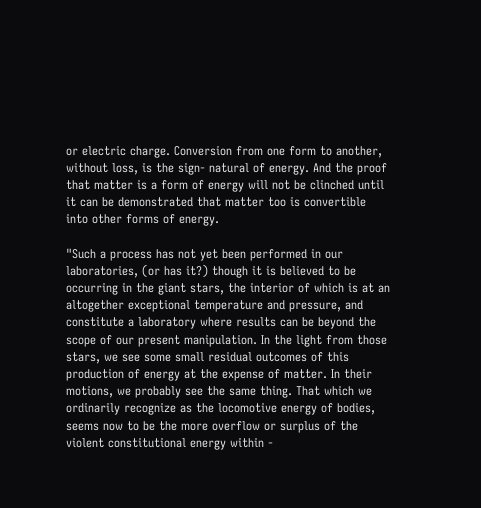or electric charge. Conversion from one form to another, without loss, is the sign- natural of energy. And the proof that matter is a form of energy will not be clinched until it can be demonstrated that matter too is convertible into other forms of energy.

"Such a process has not yet been performed in our laboratories, (or has it?) though it is believed to be occurring in the giant stars, the interior of which is at an altogether exceptional temperature and pressure, and constitute a laboratory where results can be beyond the scope of our present manipulation. In the light from those stars, we see some small residual outcomes of this production of energy at the expense of matter. In their motions, we probably see the same thing. That which we ordinarily recognize as the locomotive energy of bodies, seems now to be the more overflow or surplus of the violent constitutional energy within -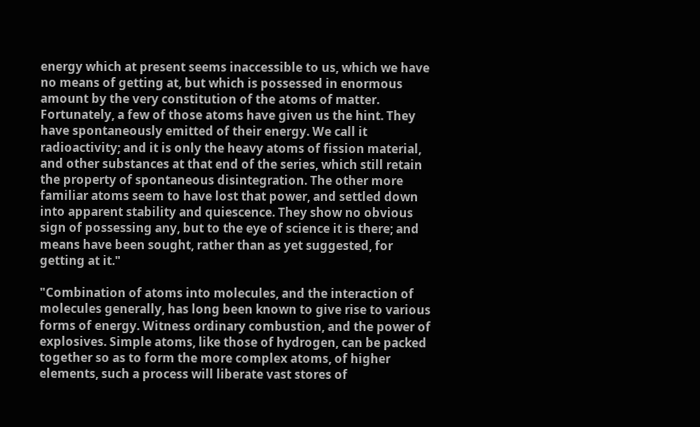energy which at present seems inaccessible to us, which we have no means of getting at, but which is possessed in enormous amount by the very constitution of the atoms of matter. Fortunately, a few of those atoms have given us the hint. They have spontaneously emitted of their energy. We call it radioactivity; and it is only the heavy atoms of fission material, and other substances at that end of the series, which still retain the property of spontaneous disintegration. The other more familiar atoms seem to have lost that power, and settled down into apparent stability and quiescence. They show no obvious sign of possessing any, but to the eye of science it is there; and means have been sought, rather than as yet suggested, for getting at it."

"Combination of atoms into molecules, and the interaction of molecules generally, has long been known to give rise to various forms of energy. Witness ordinary combustion, and the power of explosives. Simple atoms, like those of hydrogen, can be packed together so as to form the more complex atoms, of higher elements, such a process will liberate vast stores of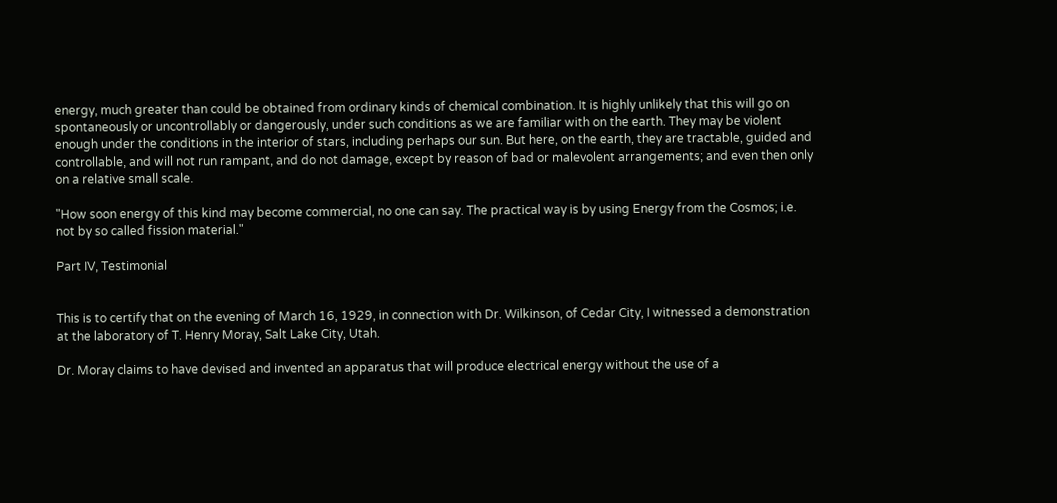energy, much greater than could be obtained from ordinary kinds of chemical combination. It is highly unlikely that this will go on spontaneously or uncontrollably or dangerously, under such conditions as we are familiar with on the earth. They may be violent enough under the conditions in the interior of stars, including perhaps our sun. But here, on the earth, they are tractable, guided and controllable, and will not run rampant, and do not damage, except by reason of bad or malevolent arrangements; and even then only on a relative small scale.

"How soon energy of this kind may become commercial, no one can say. The practical way is by using Energy from the Cosmos; i.e. not by so called fission material."

Part IV, Testimonial


This is to certify that on the evening of March 16, 1929, in connection with Dr. Wilkinson, of Cedar City, I witnessed a demonstration at the laboratory of T. Henry Moray, Salt Lake City, Utah.

Dr. Moray claims to have devised and invented an apparatus that will produce electrical energy without the use of a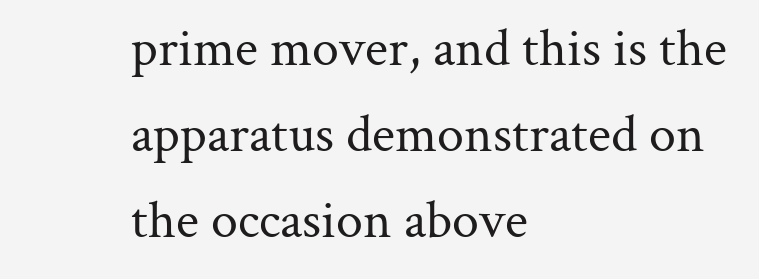prime mover, and this is the apparatus demonstrated on the occasion above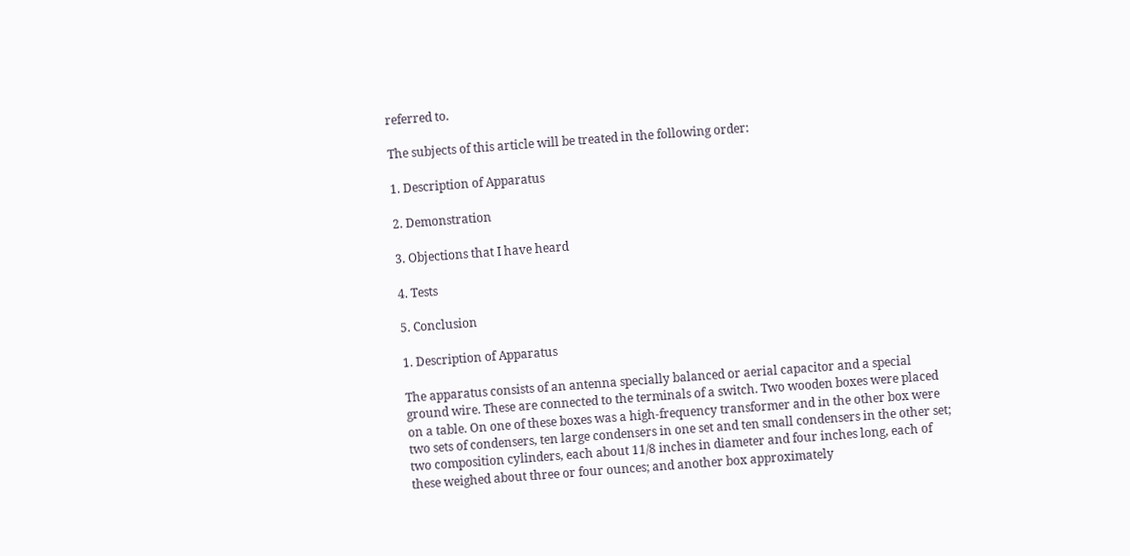referred to.

The subjects of this article will be treated in the following order:

1. Description of Apparatus

2. Demonstration

3. Objections that I have heard

4. Tests

5. Conclusion

1. Description of Apparatus

The apparatus consists of an antenna specially balanced or aerial capacitor and a special ground wire. These are connected to the terminals of a switch. Two wooden boxes were placed on a table. On one of these boxes was a high-frequency transformer and in the other box were two sets of condensers, ten large condensers in one set and ten small condensers in the other set; two composition cylinders, each about 11/8 inches in diameter and four inches long, each of these weighed about three or four ounces; and another box approximately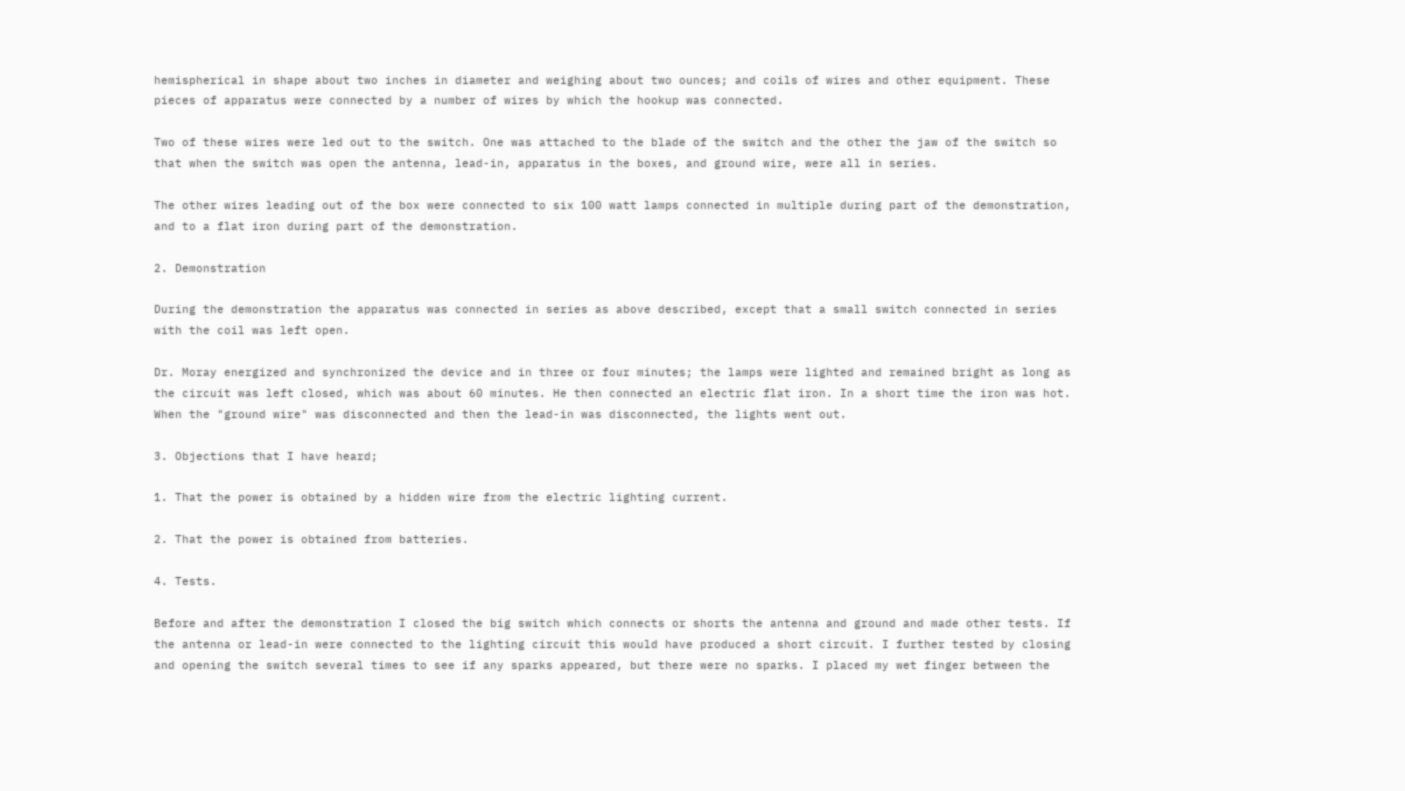hemispherical in shape about two inches in diameter and weighing about two ounces; and coils of wires and other equipment. These pieces of apparatus were connected by a number of wires by which the hookup was connected.

Two of these wires were led out to the switch. One was attached to the blade of the switch and the other the jaw of the switch so that when the switch was open the antenna, lead-in, apparatus in the boxes, and ground wire, were all in series.

The other wires leading out of the box were connected to six 100 watt lamps connected in multiple during part of the demonstration, and to a flat iron during part of the demonstration.

2. Demonstration

During the demonstration the apparatus was connected in series as above described, except that a small switch connected in series with the coil was left open.

Dr. Moray energized and synchronized the device and in three or four minutes; the lamps were lighted and remained bright as long as the circuit was left closed, which was about 60 minutes. He then connected an electric flat iron. In a short time the iron was hot. When the "ground wire" was disconnected and then the lead-in was disconnected, the lights went out.

3. Objections that I have heard;

1. That the power is obtained by a hidden wire from the electric lighting current.

2. That the power is obtained from batteries.

4. Tests.

Before and after the demonstration I closed the big switch which connects or shorts the antenna and ground and made other tests. If the antenna or lead-in were connected to the lighting circuit this would have produced a short circuit. I further tested by closing and opening the switch several times to see if any sparks appeared, but there were no sparks. I placed my wet finger between the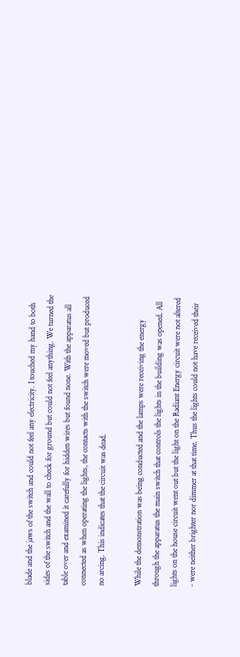blade and the jaws of the switch and could not feel any electricity. I touched my hand to both sides of the switch and the wall to check for ground but could not feel anything. We turned the table over and examined it carefully for hidden wires but found none. With the apparatus all connected as when operating the lights, the contacts with the switch were moved but produced no arcing. This indicates that the circuit was dead.

While the demonstration was being conducted and the lamps were receiving the energy through the apparatus the main switch that controls the lights in the building was opened. All lights on the house circuit went out but the light on the Radiant Energy circuit were not altered - were neither brighter nor dimmer at that time. Thus the lights could not have received their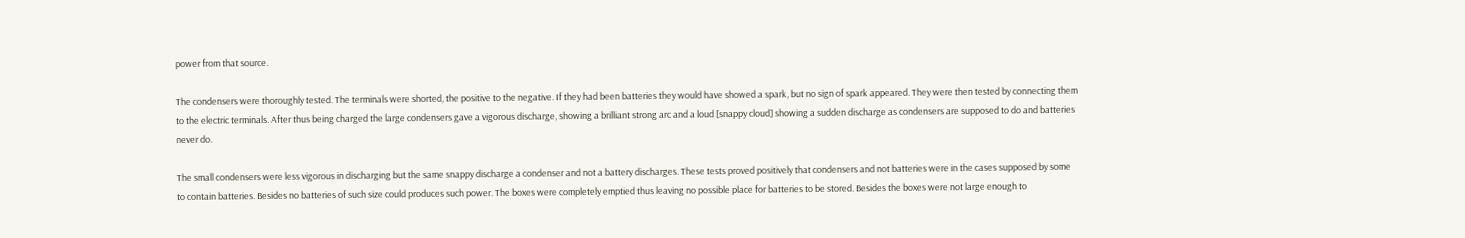power from that source.

The condensers were thoroughly tested. The terminals were shorted, the positive to the negative. If they had been batteries they would have showed a spark, but no sign of spark appeared. They were then tested by connecting them to the electric terminals. After thus being charged the large condensers gave a vigorous discharge, showing a brilliant strong arc and a loud [snappy cloud] showing a sudden discharge as condensers are supposed to do and batteries never do.

The small condensers were less vigorous in discharging but the same snappy discharge a condenser and not a battery discharges. These tests proved positively that condensers and not batteries were in the cases supposed by some to contain batteries. Besides no batteries of such size could produces such power. The boxes were completely emptied thus leaving no possible place for batteries to be stored. Besides the boxes were not large enough to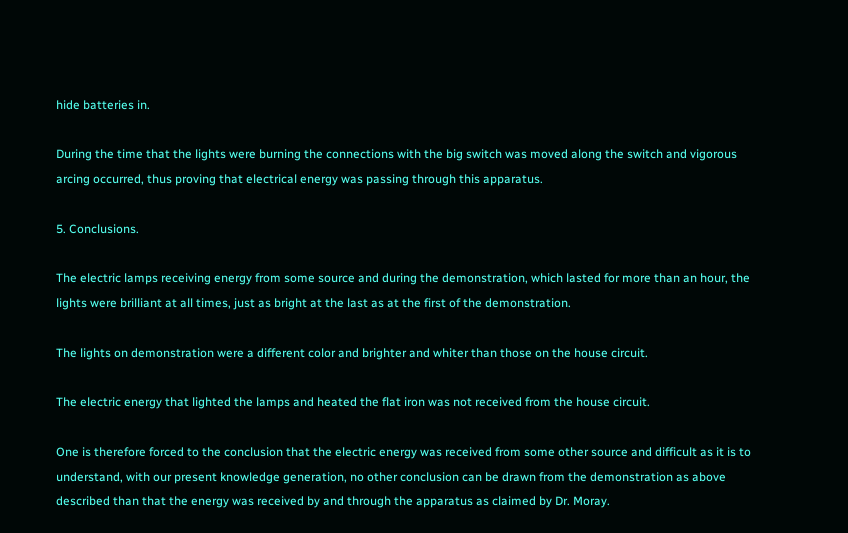hide batteries in.

During the time that the lights were burning the connections with the big switch was moved along the switch and vigorous arcing occurred, thus proving that electrical energy was passing through this apparatus.

5. Conclusions.

The electric lamps receiving energy from some source and during the demonstration, which lasted for more than an hour, the lights were brilliant at all times, just as bright at the last as at the first of the demonstration.

The lights on demonstration were a different color and brighter and whiter than those on the house circuit.

The electric energy that lighted the lamps and heated the flat iron was not received from the house circuit.

One is therefore forced to the conclusion that the electric energy was received from some other source and difficult as it is to understand, with our present knowledge generation, no other conclusion can be drawn from the demonstration as above described than that the energy was received by and through the apparatus as claimed by Dr. Moray.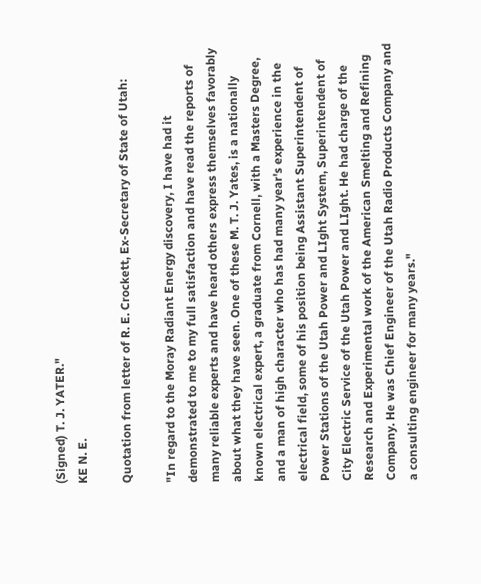(Signed) T. J. YATER."
KE N. E.

Quotation from letter of R. E. Crockett, Ex-Secretary of State of Utah:

"In regard to the Moray Radiant Energy discovery, I have had it demonstrated to me to my full satisfaction and have read the reports of many reliable experts and have heard others express themselves favorably about what they have seen. One of these M. T. J. Yates, is a nationally known electrical expert, a graduate from Cornell, with a Masters Degree, and a man of high character who has had many year's experience in the electrical field, some of his position being Assistant Superintendent of Power Stations of the Utah Power and LIght System, Superintendent of City Electric Service of the Utah Power and LIght. He had charge of the Research and Experimental work of the American Smelting and Refining Company. He was Chief Engineer of the Utah Radio Products Company and a consulting engineer for many years."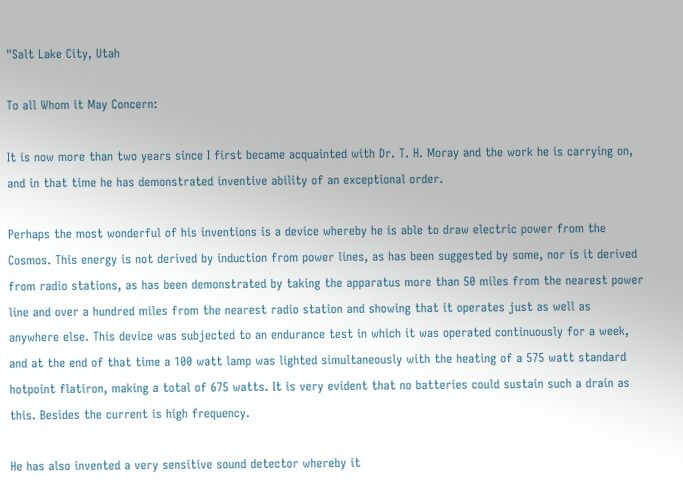"Salt Lake City, Utah

To all Whom it May Concern:

It is now more than two years since I first became acquainted with Dr. T. H. Moray and the work he is carrying on, and in that time he has demonstrated inventive ability of an exceptional order.

Perhaps the most wonderful of his inventions is a device whereby he is able to draw electric power from the Cosmos. This energy is not derived by induction from power lines, as has been suggested by some, nor is it derived from radio stations, as has been demonstrated by taking the apparatus more than 50 miles from the nearest power line and over a hundred miles from the nearest radio station and showing that it operates just as well as anywhere else. This device was subjected to an endurance test in which it was operated continuously for a week, and at the end of that time a 100 watt lamp was lighted simultaneously with the heating of a 575 watt standard hotpoint flatiron, making a total of 675 watts. It is very evident that no batteries could sustain such a drain as this. Besides the current is high frequency.

He has also invented a very sensitive sound detector whereby it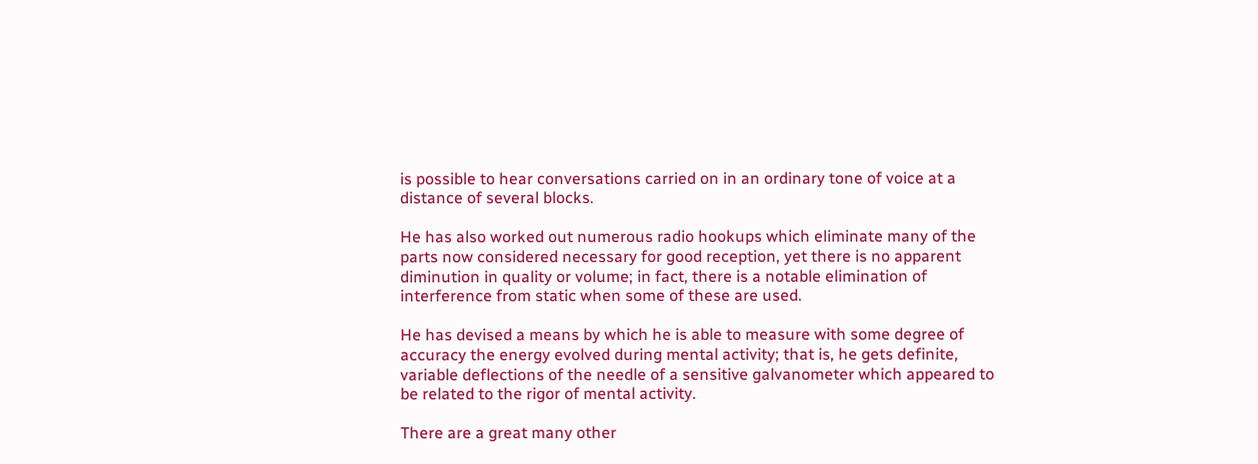is possible to hear conversations carried on in an ordinary tone of voice at a distance of several blocks.

He has also worked out numerous radio hookups which eliminate many of the parts now considered necessary for good reception, yet there is no apparent diminution in quality or volume; in fact, there is a notable elimination of interference from static when some of these are used.

He has devised a means by which he is able to measure with some degree of accuracy the energy evolved during mental activity; that is, he gets definite, variable deflections of the needle of a sensitive galvanometer which appeared to be related to the rigor of mental activity.

There are a great many other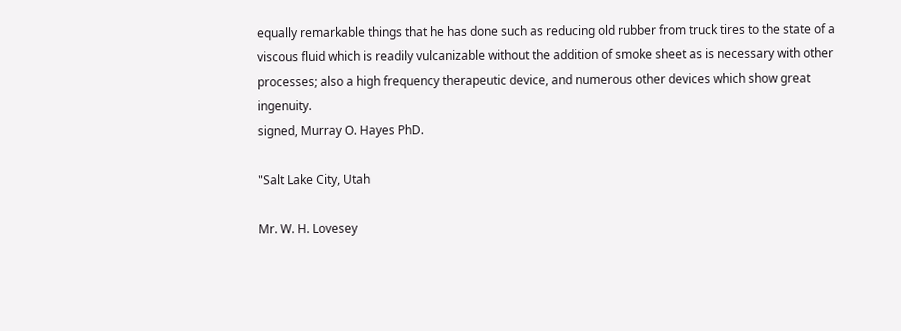equally remarkable things that he has done such as reducing old rubber from truck tires to the state of a viscous fluid which is readily vulcanizable without the addition of smoke sheet as is necessary with other processes; also a high frequency therapeutic device, and numerous other devices which show great ingenuity.
signed, Murray O. Hayes PhD.

"Salt Lake City, Utah

Mr. W. H. Lovesey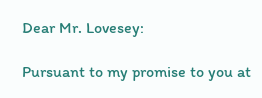Dear Mr. Lovesey:

Pursuant to my promise to you at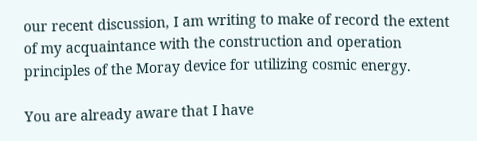our recent discussion, I am writing to make of record the extent of my acquaintance with the construction and operation principles of the Moray device for utilizing cosmic energy.

You are already aware that I have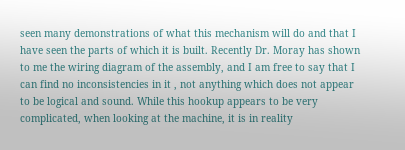seen many demonstrations of what this mechanism will do and that I have seen the parts of which it is built. Recently Dr. Moray has shown to me the wiring diagram of the assembly, and I am free to say that I can find no inconsistencies in it , not anything which does not appear to be logical and sound. While this hookup appears to be very complicated, when looking at the machine, it is in reality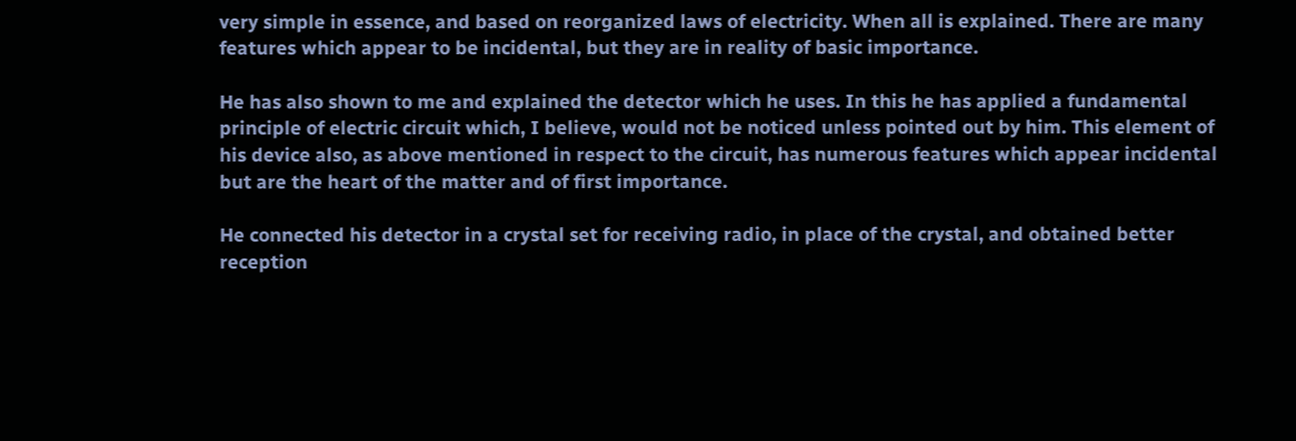very simple in essence, and based on reorganized laws of electricity. When all is explained. There are many features which appear to be incidental, but they are in reality of basic importance.

He has also shown to me and explained the detector which he uses. In this he has applied a fundamental principle of electric circuit which, I believe, would not be noticed unless pointed out by him. This element of his device also, as above mentioned in respect to the circuit, has numerous features which appear incidental but are the heart of the matter and of first importance.

He connected his detector in a crystal set for receiving radio, in place of the crystal, and obtained better reception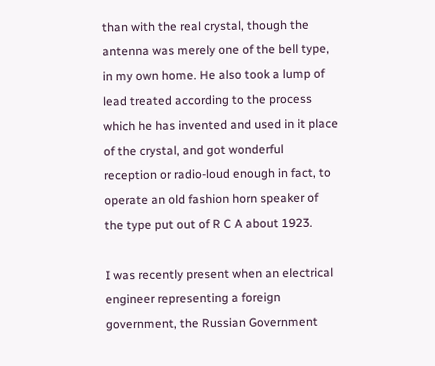than with the real crystal, though the antenna was merely one of the bell type, in my own home. He also took a lump of lead treated according to the process which he has invented and used in it place of the crystal, and got wonderful reception or radio-loud enough in fact, to operate an old fashion horn speaker of the type put out of R C A about 1923.

I was recently present when an electrical engineer representing a foreign government, the Russian Government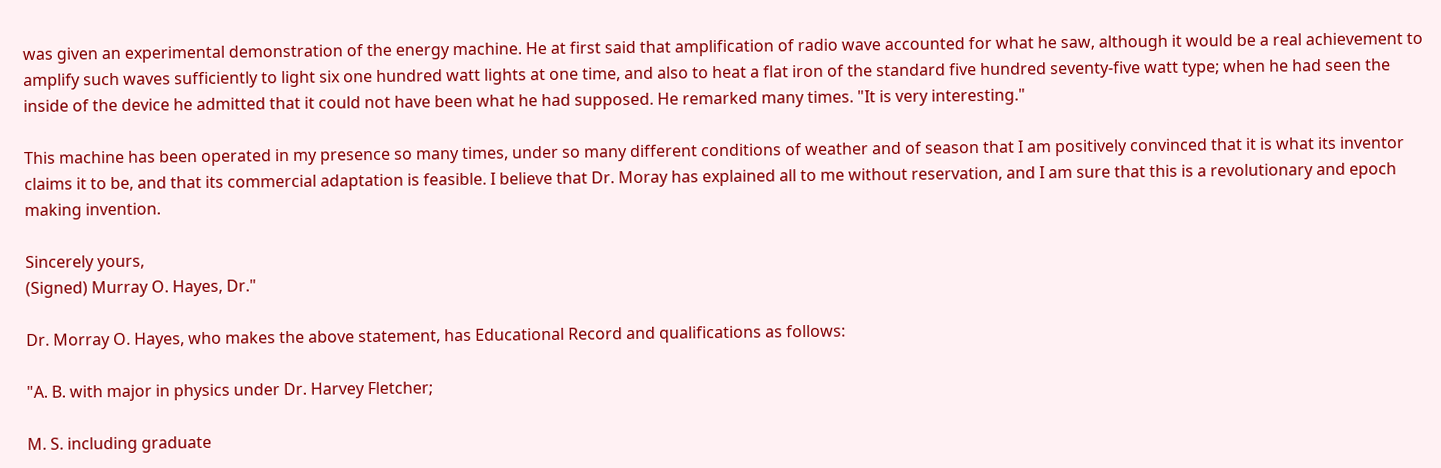was given an experimental demonstration of the energy machine. He at first said that amplification of radio wave accounted for what he saw, although it would be a real achievement to amplify such waves sufficiently to light six one hundred watt lights at one time, and also to heat a flat iron of the standard five hundred seventy-five watt type; when he had seen the inside of the device he admitted that it could not have been what he had supposed. He remarked many times. "It is very interesting."

This machine has been operated in my presence so many times, under so many different conditions of weather and of season that I am positively convinced that it is what its inventor claims it to be, and that its commercial adaptation is feasible. I believe that Dr. Moray has explained all to me without reservation, and I am sure that this is a revolutionary and epoch making invention.

Sincerely yours,
(Signed) Murray O. Hayes, Dr."

Dr. Morray O. Hayes, who makes the above statement, has Educational Record and qualifications as follows:

"A. B. with major in physics under Dr. Harvey Fletcher;

M. S. including graduate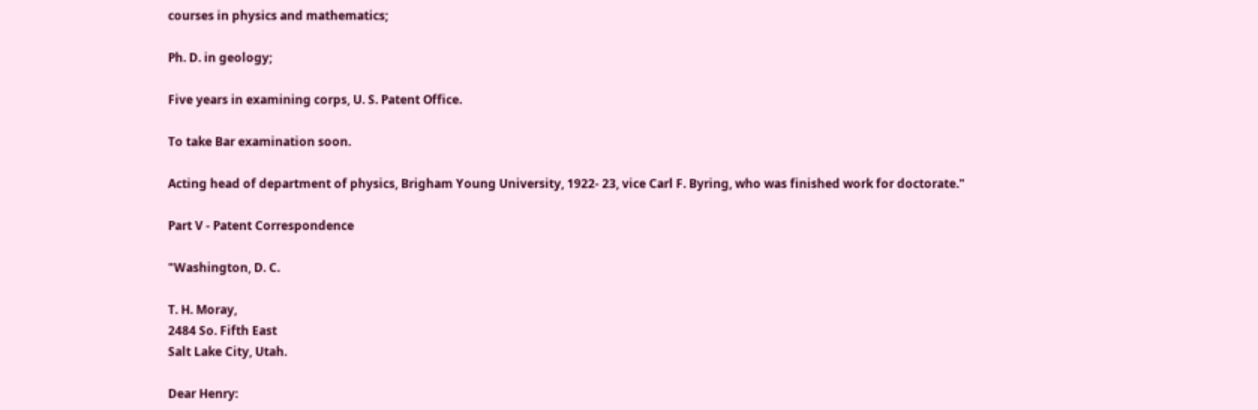courses in physics and mathematics;

Ph. D. in geology;

Five years in examining corps, U. S. Patent Office.

To take Bar examination soon.

Acting head of department of physics, Brigham Young University, 1922- 23, vice Carl F. Byring, who was finished work for doctorate."

Part V - Patent Correspondence

"Washington, D. C.

T. H. Moray,
2484 So. Fifth East
Salt Lake City, Utah.

Dear Henry: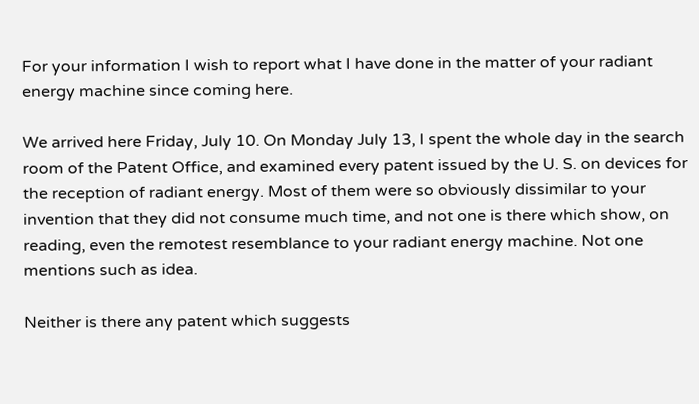For your information I wish to report what I have done in the matter of your radiant energy machine since coming here.

We arrived here Friday, July 10. On Monday July 13, I spent the whole day in the search room of the Patent Office, and examined every patent issued by the U. S. on devices for the reception of radiant energy. Most of them were so obviously dissimilar to your invention that they did not consume much time, and not one is there which show, on reading, even the remotest resemblance to your radiant energy machine. Not one mentions such as idea.

Neither is there any patent which suggests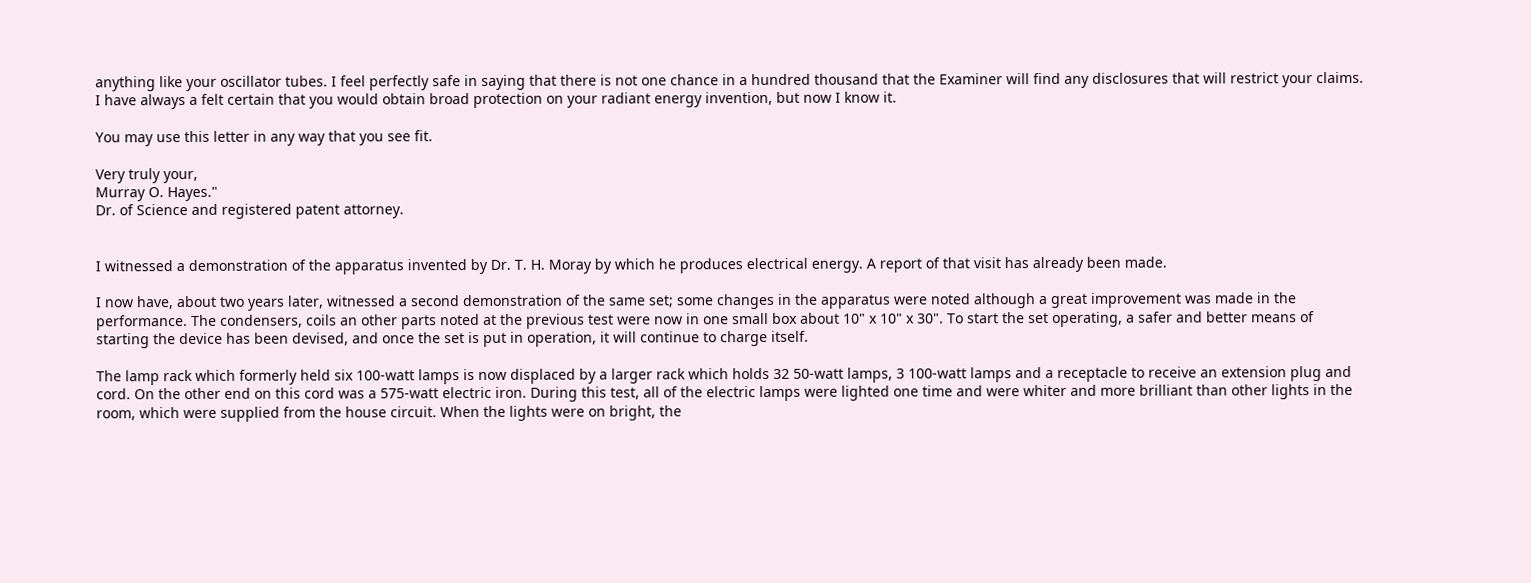anything like your oscillator tubes. I feel perfectly safe in saying that there is not one chance in a hundred thousand that the Examiner will find any disclosures that will restrict your claims. I have always a felt certain that you would obtain broad protection on your radiant energy invention, but now I know it.

You may use this letter in any way that you see fit.

Very truly your,
Murray O. Hayes."
Dr. of Science and registered patent attorney.


I witnessed a demonstration of the apparatus invented by Dr. T. H. Moray by which he produces electrical energy. A report of that visit has already been made.

I now have, about two years later, witnessed a second demonstration of the same set; some changes in the apparatus were noted although a great improvement was made in the performance. The condensers, coils an other parts noted at the previous test were now in one small box about 10" x 10" x 30". To start the set operating, a safer and better means of starting the device has been devised, and once the set is put in operation, it will continue to charge itself.

The lamp rack which formerly held six 100-watt lamps is now displaced by a larger rack which holds 32 50-watt lamps, 3 100-watt lamps and a receptacle to receive an extension plug and cord. On the other end on this cord was a 575-watt electric iron. During this test, all of the electric lamps were lighted one time and were whiter and more brilliant than other lights in the room, which were supplied from the house circuit. When the lights were on bright, the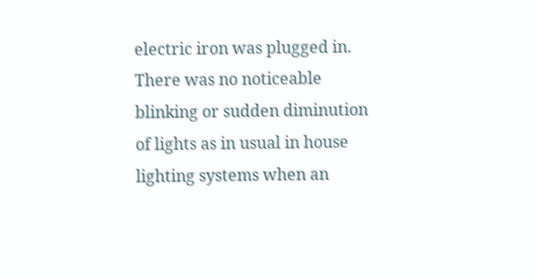electric iron was plugged in. There was no noticeable blinking or sudden diminution of lights as in usual in house lighting systems when an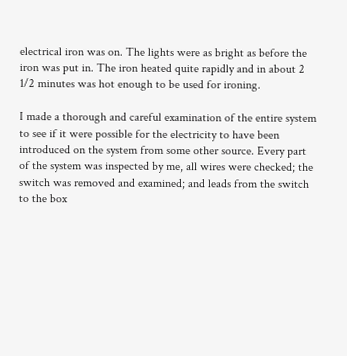electrical iron was on. The lights were as bright as before the iron was put in. The iron heated quite rapidly and in about 2 1/2 minutes was hot enough to be used for ironing.

I made a thorough and careful examination of the entire system to see if it were possible for the electricity to have been introduced on the system from some other source. Every part of the system was inspected by me, all wires were checked; the switch was removed and examined; and leads from the switch to the box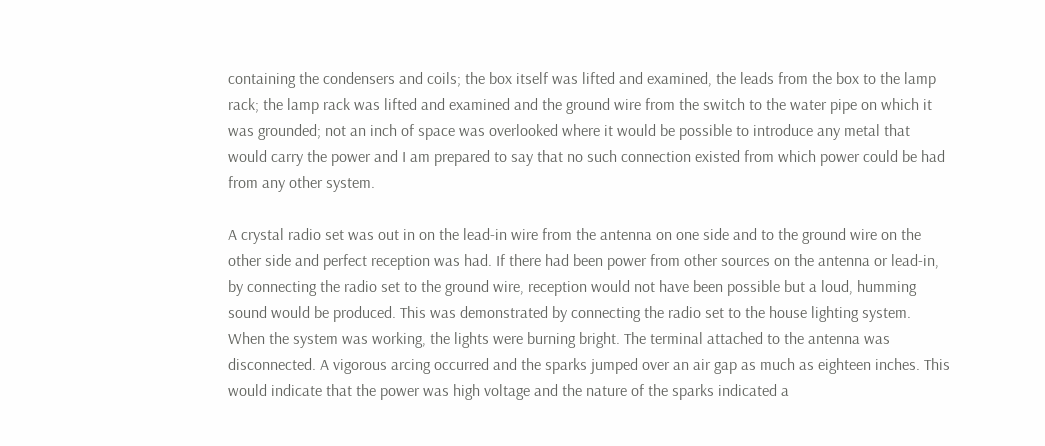containing the condensers and coils; the box itself was lifted and examined, the leads from the box to the lamp rack; the lamp rack was lifted and examined and the ground wire from the switch to the water pipe on which it was grounded; not an inch of space was overlooked where it would be possible to introduce any metal that would carry the power and I am prepared to say that no such connection existed from which power could be had from any other system.

A crystal radio set was out in on the lead-in wire from the antenna on one side and to the ground wire on the other side and perfect reception was had. If there had been power from other sources on the antenna or lead-in, by connecting the radio set to the ground wire, reception would not have been possible but a loud, humming sound would be produced. This was demonstrated by connecting the radio set to the house lighting system. When the system was working, the lights were burning bright. The terminal attached to the antenna was disconnected. A vigorous arcing occurred and the sparks jumped over an air gap as much as eighteen inches. This would indicate that the power was high voltage and the nature of the sparks indicated a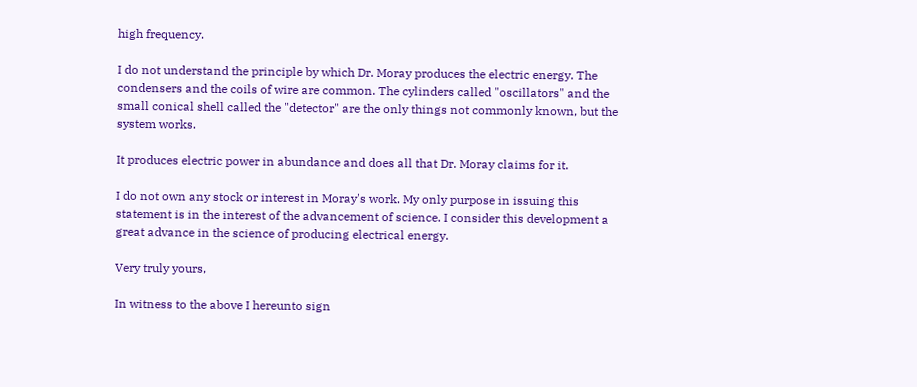high frequency.

I do not understand the principle by which Dr. Moray produces the electric energy. The condensers and the coils of wire are common. The cylinders called "oscillators" and the small conical shell called the "detector" are the only things not commonly known, but the system works.

It produces electric power in abundance and does all that Dr. Moray claims for it.

I do not own any stock or interest in Moray's work. My only purpose in issuing this statement is in the interest of the advancement of science. I consider this development a great advance in the science of producing electrical energy.

Very truly yours,

In witness to the above I hereunto sign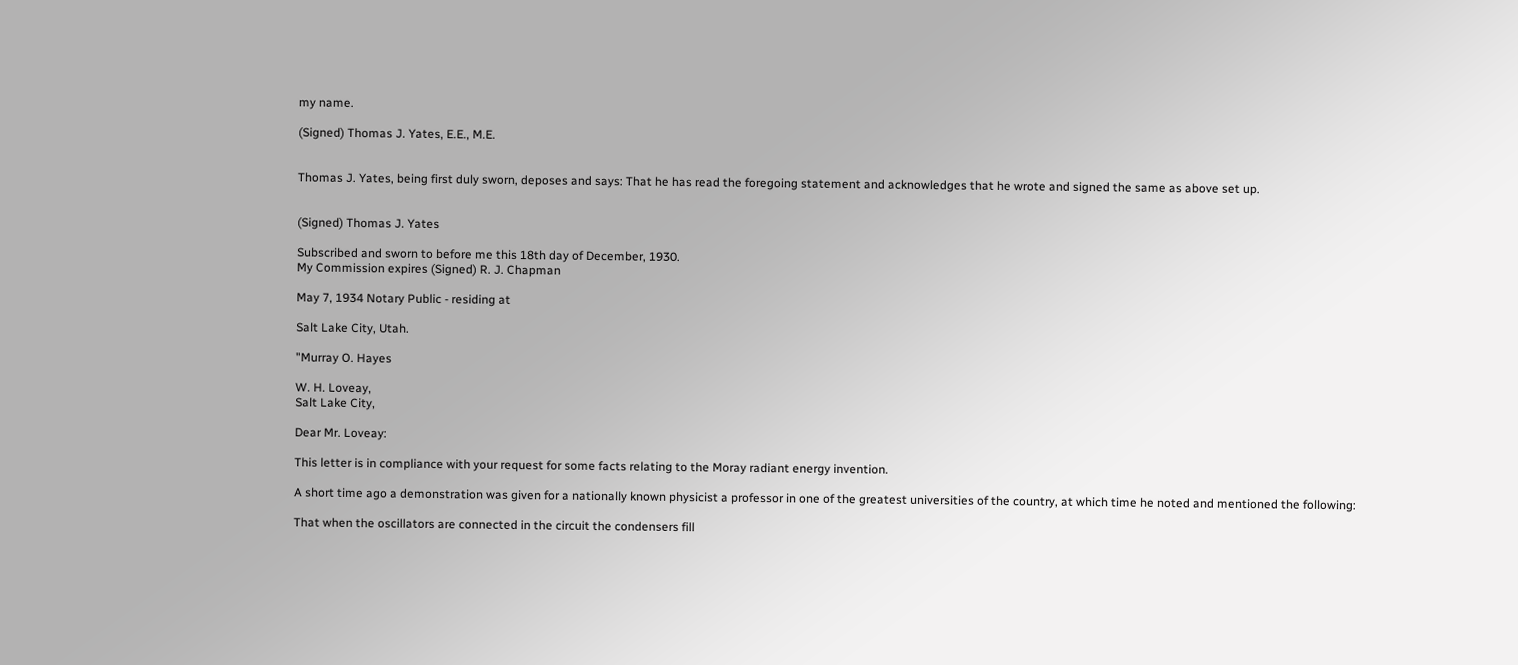my name.

(Signed) Thomas J. Yates, E.E., M.E.


Thomas J. Yates, being first duly sworn, deposes and says: That he has read the foregoing statement and acknowledges that he wrote and signed the same as above set up.


(Signed) Thomas J. Yates

Subscribed and sworn to before me this 18th day of December, 1930.
My Commission expires (Signed) R. J. Chapman

May 7, 1934 Notary Public - residing at

Salt Lake City, Utah.

"Murray O. Hayes

W. H. Loveay,
Salt Lake City,

Dear Mr. Loveay:

This letter is in compliance with your request for some facts relating to the Moray radiant energy invention.

A short time ago a demonstration was given for a nationally known physicist a professor in one of the greatest universities of the country, at which time he noted and mentioned the following:

That when the oscillators are connected in the circuit the condensers fill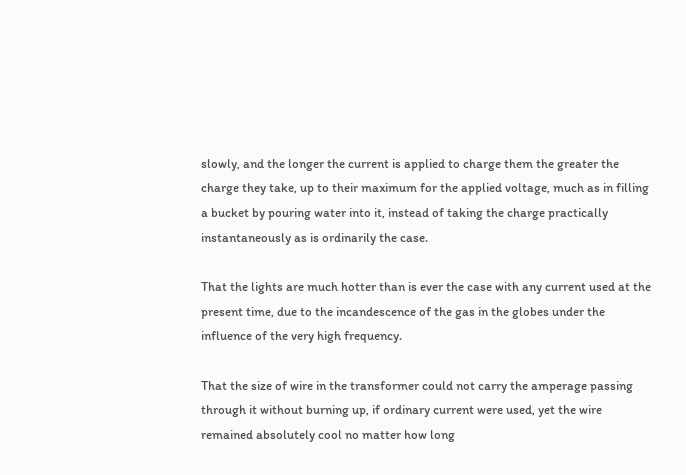slowly, and the longer the current is applied to charge them the greater the charge they take, up to their maximum for the applied voltage, much as in filling a bucket by pouring water into it, instead of taking the charge practically instantaneously as is ordinarily the case.

That the lights are much hotter than is ever the case with any current used at the present time, due to the incandescence of the gas in the globes under the influence of the very high frequency.

That the size of wire in the transformer could not carry the amperage passing through it without burning up, if ordinary current were used, yet the wire remained absolutely cool no matter how long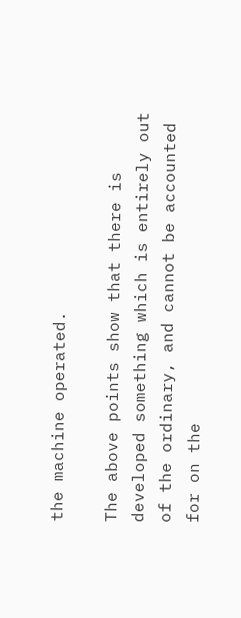the machine operated.

The above points show that there is developed something which is entirely out of the ordinary, and cannot be accounted for on the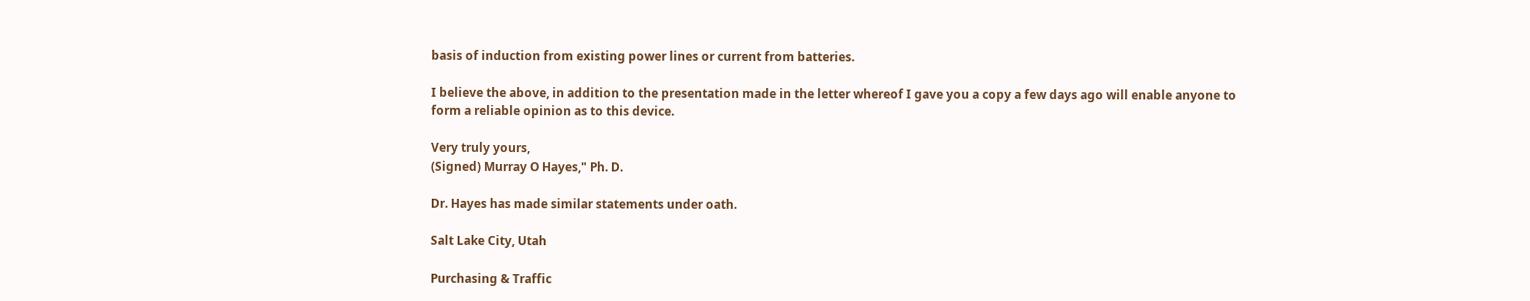basis of induction from existing power lines or current from batteries.

I believe the above, in addition to the presentation made in the letter whereof I gave you a copy a few days ago will enable anyone to form a reliable opinion as to this device.

Very truly yours,
(Signed) Murray O Hayes," Ph. D.

Dr. Hayes has made similar statements under oath.

Salt Lake City, Utah

Purchasing & Traffic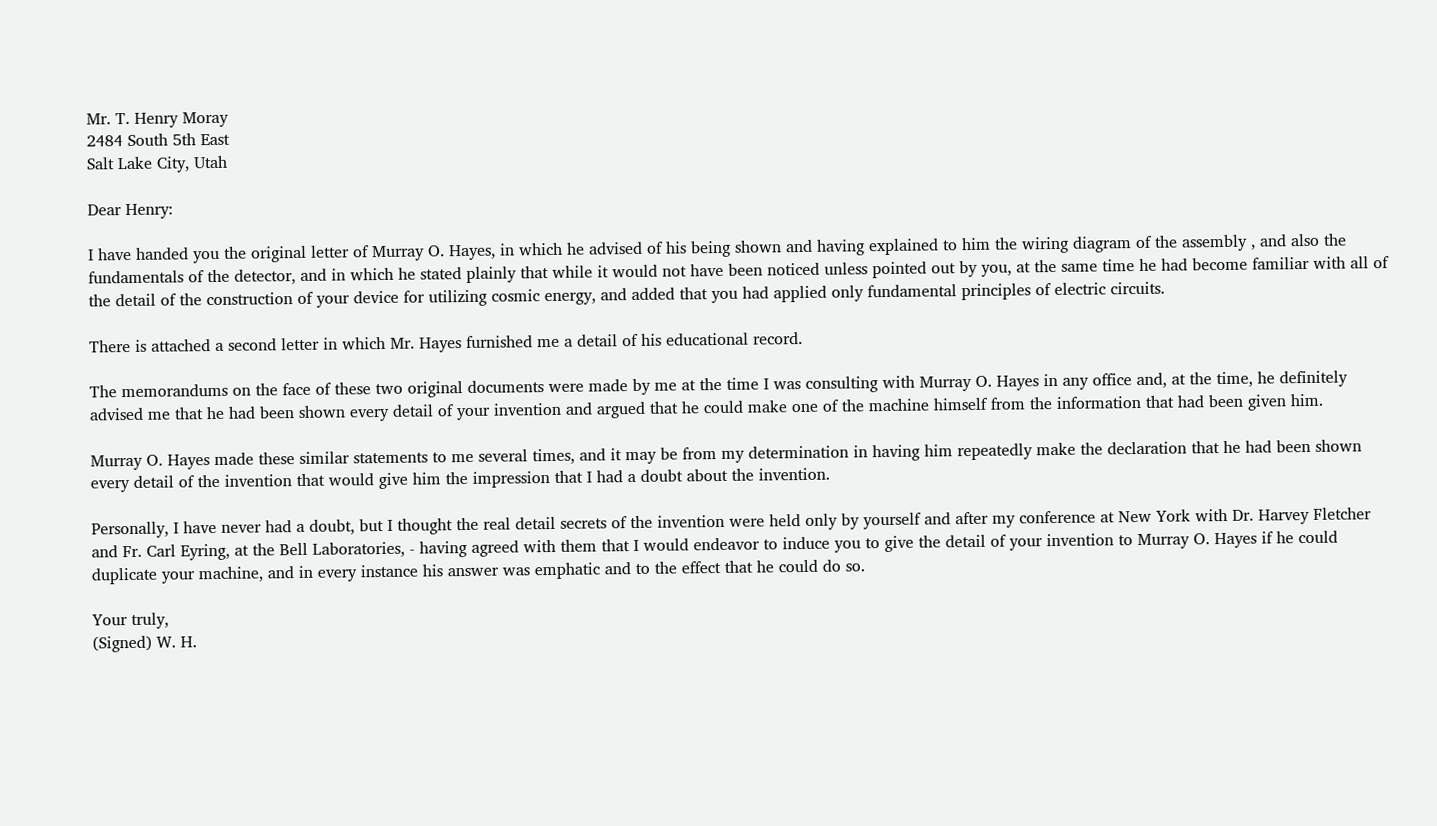Mr. T. Henry Moray
2484 South 5th East
Salt Lake City, Utah

Dear Henry:

I have handed you the original letter of Murray O. Hayes, in which he advised of his being shown and having explained to him the wiring diagram of the assembly , and also the fundamentals of the detector, and in which he stated plainly that while it would not have been noticed unless pointed out by you, at the same time he had become familiar with all of the detail of the construction of your device for utilizing cosmic energy, and added that you had applied only fundamental principles of electric circuits.

There is attached a second letter in which Mr. Hayes furnished me a detail of his educational record.

The memorandums on the face of these two original documents were made by me at the time I was consulting with Murray O. Hayes in any office and, at the time, he definitely advised me that he had been shown every detail of your invention and argued that he could make one of the machine himself from the information that had been given him.

Murray O. Hayes made these similar statements to me several times, and it may be from my determination in having him repeatedly make the declaration that he had been shown every detail of the invention that would give him the impression that I had a doubt about the invention.

Personally, I have never had a doubt, but I thought the real detail secrets of the invention were held only by yourself and after my conference at New York with Dr. Harvey Fletcher and Fr. Carl Eyring, at the Bell Laboratories, - having agreed with them that I would endeavor to induce you to give the detail of your invention to Murray O. Hayes if he could duplicate your machine, and in every instance his answer was emphatic and to the effect that he could do so.

Your truly,
(Signed) W. H.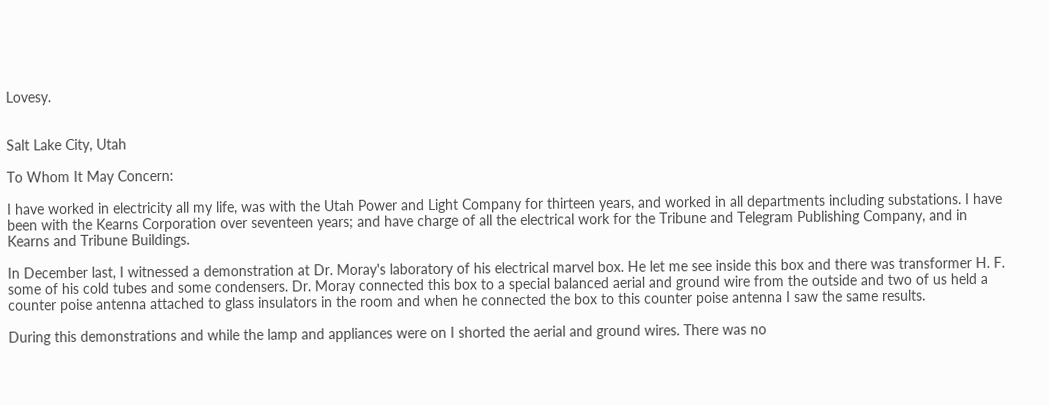Lovesy.


Salt Lake City, Utah

To Whom It May Concern:

I have worked in electricity all my life, was with the Utah Power and Light Company for thirteen years, and worked in all departments including substations. I have been with the Kearns Corporation over seventeen years; and have charge of all the electrical work for the Tribune and Telegram Publishing Company, and in Kearns and Tribune Buildings.

In December last, I witnessed a demonstration at Dr. Moray's laboratory of his electrical marvel box. He let me see inside this box and there was transformer H. F. some of his cold tubes and some condensers. Dr. Moray connected this box to a special balanced aerial and ground wire from the outside and two of us held a counter poise antenna attached to glass insulators in the room and when he connected the box to this counter poise antenna I saw the same results.

During this demonstrations and while the lamp and appliances were on I shorted the aerial and ground wires. There was no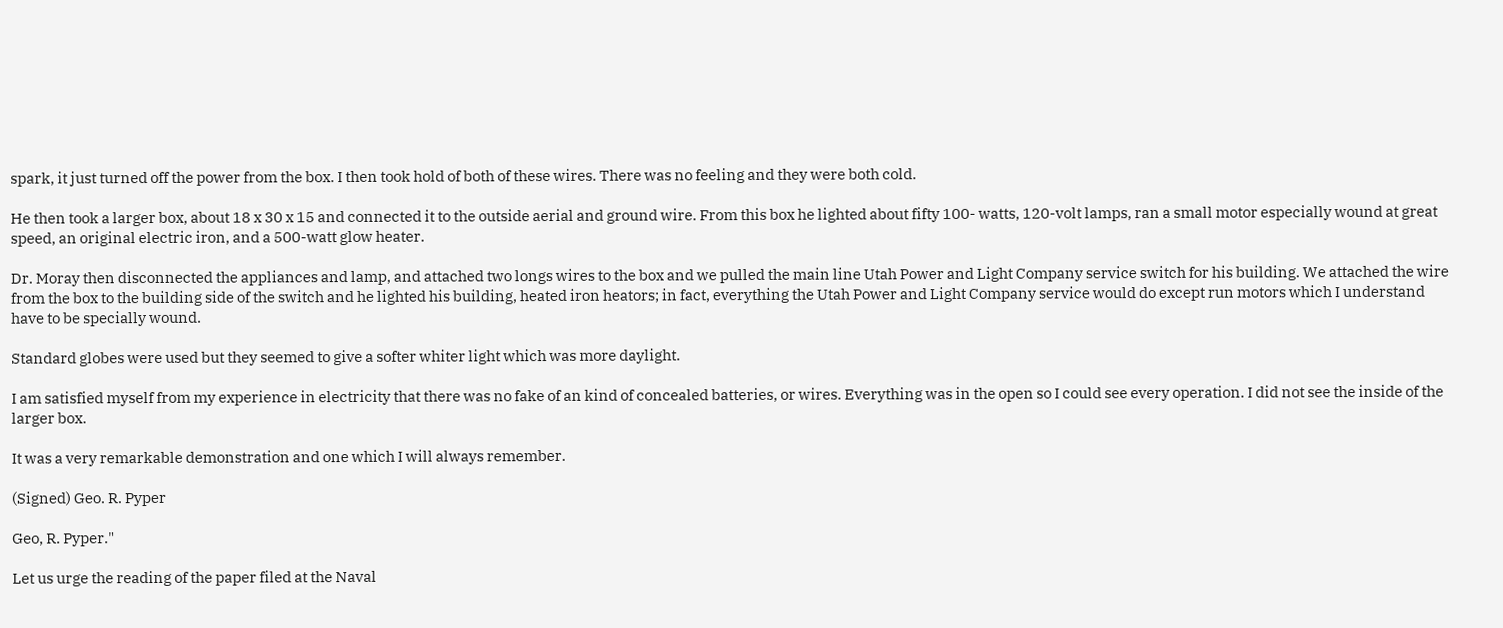spark, it just turned off the power from the box. I then took hold of both of these wires. There was no feeling and they were both cold.

He then took a larger box, about 18 x 30 x 15 and connected it to the outside aerial and ground wire. From this box he lighted about fifty 100- watts, 120-volt lamps, ran a small motor especially wound at great speed, an original electric iron, and a 500-watt glow heater.

Dr. Moray then disconnected the appliances and lamp, and attached two longs wires to the box and we pulled the main line Utah Power and Light Company service switch for his building. We attached the wire from the box to the building side of the switch and he lighted his building, heated iron heators; in fact, everything the Utah Power and Light Company service would do except run motors which I understand have to be specially wound.

Standard globes were used but they seemed to give a softer whiter light which was more daylight.

I am satisfied myself from my experience in electricity that there was no fake of an kind of concealed batteries, or wires. Everything was in the open so I could see every operation. I did not see the inside of the larger box.

It was a very remarkable demonstration and one which I will always remember.

(Signed) Geo. R. Pyper

Geo, R. Pyper."

Let us urge the reading of the paper filed at the Naval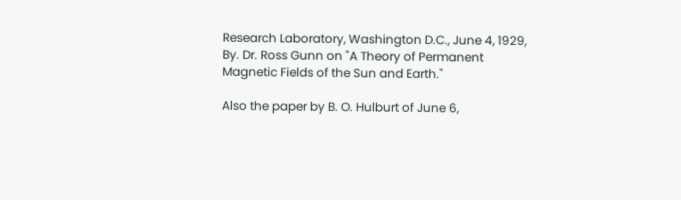Research Laboratory, Washington D.C., June 4, 1929, By. Dr. Ross Gunn on "A Theory of Permanent Magnetic Fields of the Sun and Earth."

Also the paper by B. O. Hulburt of June 6,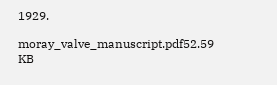1929.

moray_valve_manuscript.pdf52.59 KB